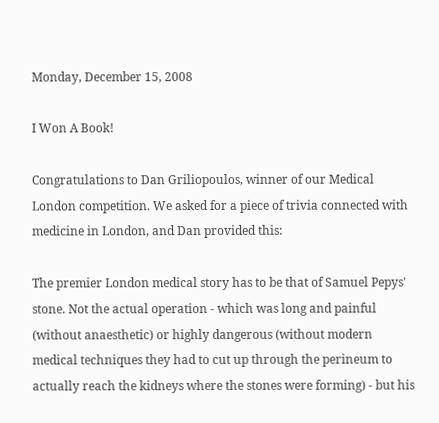Monday, December 15, 2008

I Won A Book!

Congratulations to Dan Griliopoulos, winner of our Medical London competition. We asked for a piece of trivia connected with medicine in London, and Dan provided this:

The premier London medical story has to be that of Samuel Pepys' stone. Not the actual operation - which was long and painful (without anaesthetic) or highly dangerous (without modern medical techniques they had to cut up through the perineum to actually reach the kidneys where the stones were forming) - but his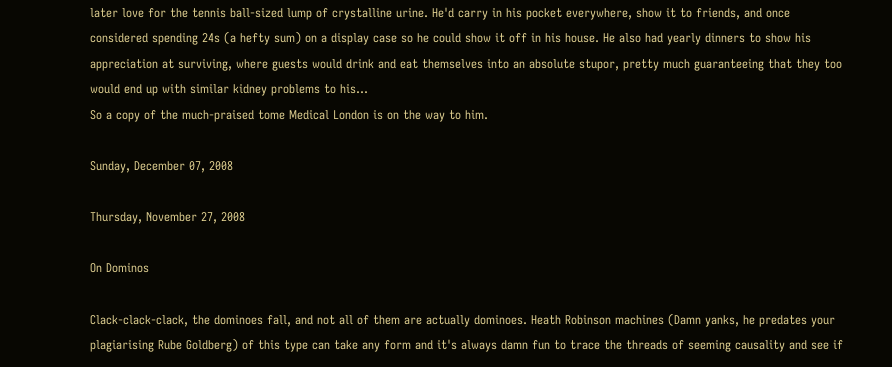later love for the tennis ball-sized lump of crystalline urine. He'd carry in his pocket everywhere, show it to friends, and once considered spending 24s (a hefty sum) on a display case so he could show it off in his house. He also had yearly dinners to show his appreciation at surviving, where guests would drink and eat themselves into an absolute stupor, pretty much guaranteeing that they too would end up with similar kidney problems to his...
So a copy of the much-praised tome Medical London is on the way to him.

Sunday, December 07, 2008

Thursday, November 27, 2008

On Dominos

Clack-clack-clack, the dominoes fall, and not all of them are actually dominoes. Heath Robinson machines (Damn yanks, he predates your plagiarising Rube Goldberg) of this type can take any form and it's always damn fun to trace the threads of seeming causality and see if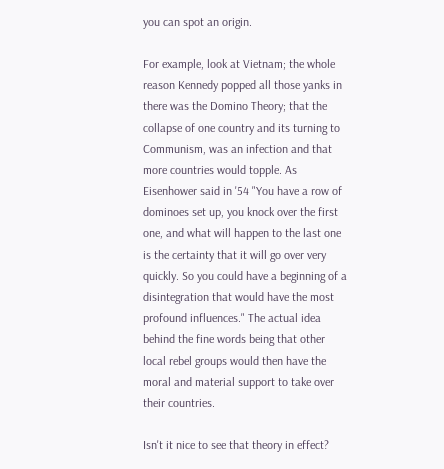you can spot an origin.

For example, look at Vietnam; the whole reason Kennedy popped all those yanks in there was the Domino Theory; that the collapse of one country and its turning to Communism, was an infection and that more countries would topple. As Eisenhower said in '54 "You have a row of dominoes set up, you knock over the first one, and what will happen to the last one is the certainty that it will go over very quickly. So you could have a beginning of a disintegration that would have the most profound influences." The actual idea behind the fine words being that other local rebel groups would then have the moral and material support to take over their countries.

Isn't it nice to see that theory in effect?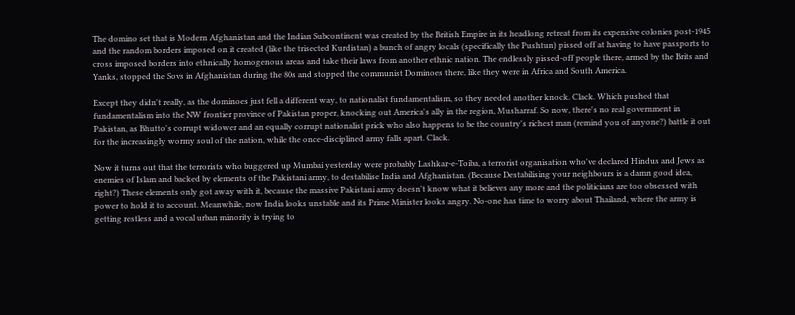The domino set that is Modern Afghanistan and the Indian Subcontinent was created by the British Empire in its headlong retreat from its expensive colonies post-1945 and the random borders imposed on it created (like the trisected Kurdistan) a bunch of angry locals (specifically the Pushtun) pissed off at having to have passports to cross imposed borders into ethnically homogenous areas and take their laws from another ethnic nation. The endlessly pissed-off people there, armed by the Brits and Yanks, stopped the Sovs in Afghanistan during the 80s and stopped the communist Dominoes there, like they were in Africa and South America.

Except they didn't really, as the dominoes just fell a different way, to nationalist fundamentalism, so they needed another knock. Clack. Which pushed that fundamentalism into the NW frontier province of Pakistan proper, knocking out America's ally in the region, Musharraf. So now, there's no real government in Pakistan, as Bhutto's corrupt widower and an equally corrupt nationalist prick who also happens to be the country's richest man (remind you of anyone?) battle it out for the increasingly wormy soul of the nation, while the once-disciplined army falls apart. Clack.

Now it turns out that the terrorists who buggered up Mumbai yesterday were probably Lashkar-e-Toiba, a terrorist organisation who've declared Hindus and Jews as enemies of Islam and backed by elements of the Pakistani army, to destabilise India and Afghanistan. (Because Destabilising your neighbours is a damn good idea, right?) These elements only got away with it, because the massive Pakistani army doesn't know what it believes any more and the politicians are too obsessed with power to hold it to account. Meanwhile, now India looks unstable and its Prime Minister looks angry. No-one has time to worry about Thailand, where the army is getting restless and a vocal urban minority is trying to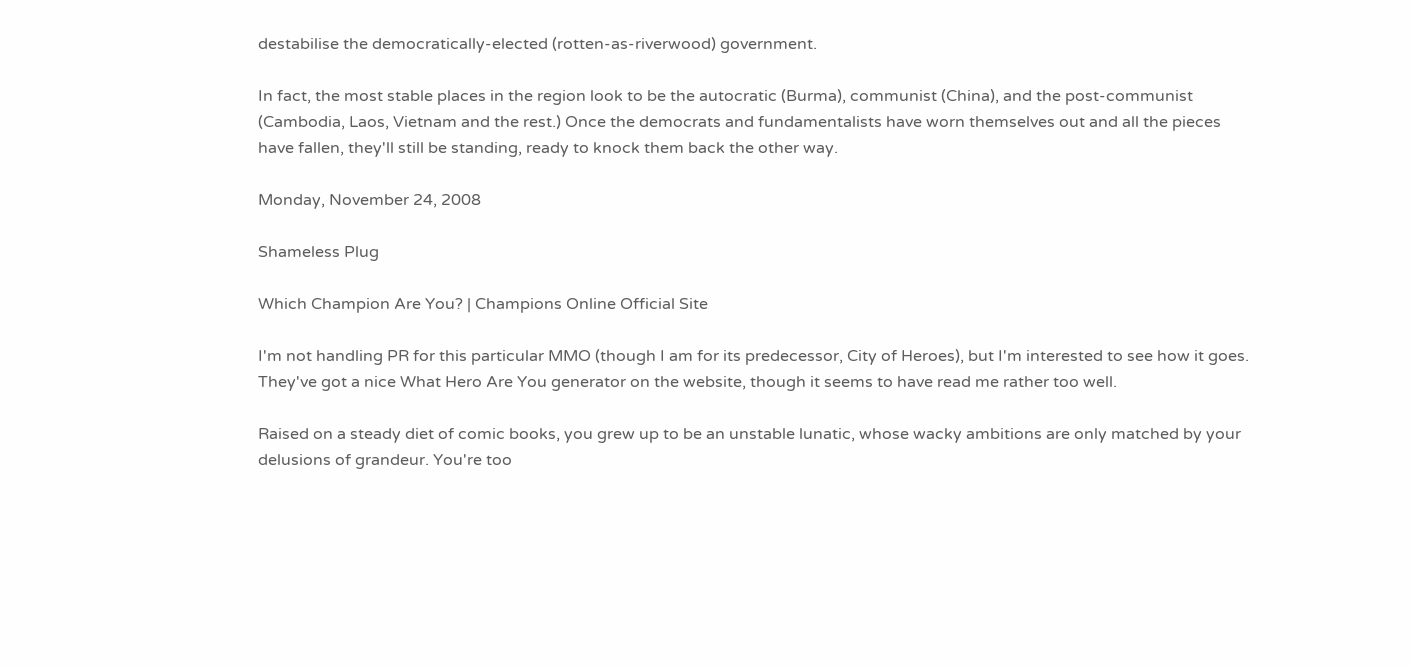destabilise the democratically-elected (rotten-as-riverwood) government.

In fact, the most stable places in the region look to be the autocratic (Burma), communist (China), and the post-communist (Cambodia, Laos, Vietnam and the rest.) Once the democrats and fundamentalists have worn themselves out and all the pieces have fallen, they'll still be standing, ready to knock them back the other way.

Monday, November 24, 2008

Shameless Plug

Which Champion Are You? | Champions Online Official Site

I'm not handling PR for this particular MMO (though I am for its predecessor, City of Heroes), but I'm interested to see how it goes. They've got a nice What Hero Are You generator on the website, though it seems to have read me rather too well.

Raised on a steady diet of comic books, you grew up to be an unstable lunatic, whose wacky ambitions are only matched by your delusions of grandeur. You're too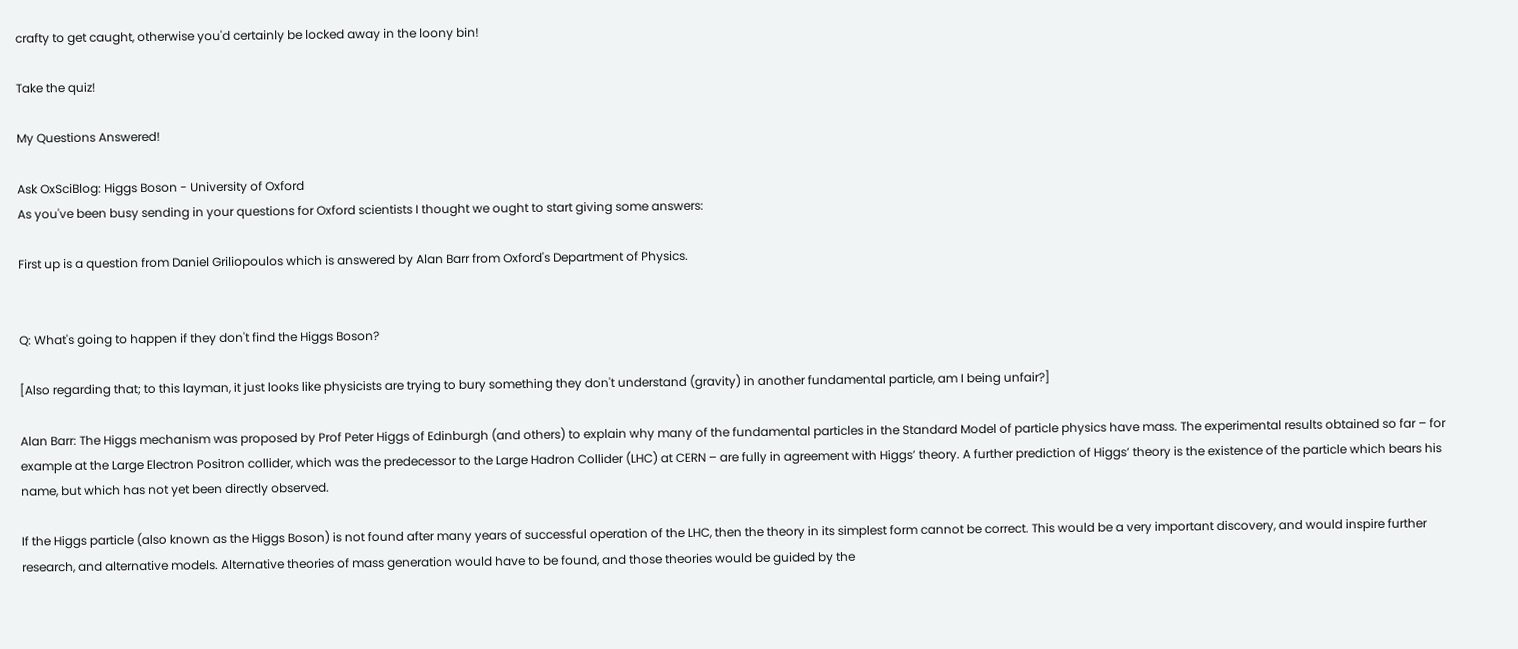crafty to get caught, otherwise you'd certainly be locked away in the loony bin!

Take the quiz!

My Questions Answered!

Ask OxSciBlog: Higgs Boson - University of Oxford
As you've been busy sending in your questions for Oxford scientists I thought we ought to start giving some answers:

First up is a question from Daniel Griliopoulos which is answered by Alan Barr from Oxford's Department of Physics.


Q: What's going to happen if they don't find the Higgs Boson?

[Also regarding that; to this layman, it just looks like physicists are trying to bury something they don't understand (gravity) in another fundamental particle, am I being unfair?]

Alan Barr: The Higgs mechanism was proposed by Prof Peter Higgs of Edinburgh (and others) to explain why many of the fundamental particles in the Standard Model of particle physics have mass. The experimental results obtained so far – for example at the Large Electron Positron collider, which was the predecessor to the Large Hadron Collider (LHC) at CERN – are fully in agreement with Higgs’ theory. A further prediction of Higgs’ theory is the existence of the particle which bears his name, but which has not yet been directly observed.

If the Higgs particle (also known as the Higgs Boson) is not found after many years of successful operation of the LHC, then the theory in its simplest form cannot be correct. This would be a very important discovery, and would inspire further research, and alternative models. Alternative theories of mass generation would have to be found, and those theories would be guided by the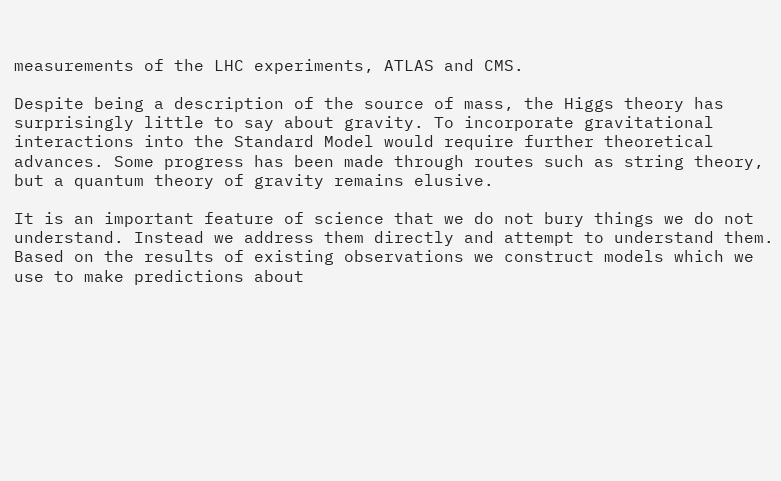measurements of the LHC experiments, ATLAS and CMS.

Despite being a description of the source of mass, the Higgs theory has surprisingly little to say about gravity. To incorporate gravitational interactions into the Standard Model would require further theoretical advances. Some progress has been made through routes such as string theory, but a quantum theory of gravity remains elusive.

It is an important feature of science that we do not bury things we do not understand. Instead we address them directly and attempt to understand them. Based on the results of existing observations we construct models which we use to make predictions about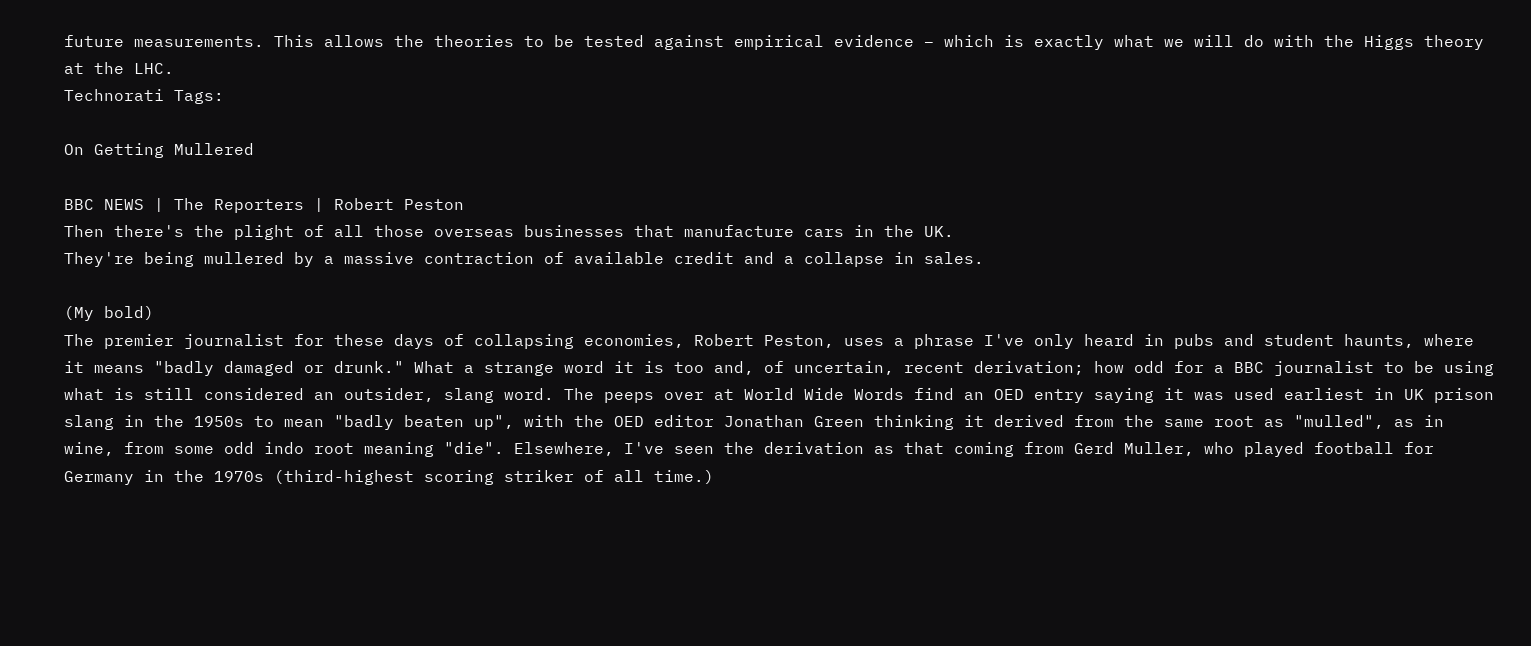future measurements. This allows the theories to be tested against empirical evidence – which is exactly what we will do with the Higgs theory at the LHC.
Technorati Tags:

On Getting Mullered

BBC NEWS | The Reporters | Robert Peston
Then there's the plight of all those overseas businesses that manufacture cars in the UK.
They're being mullered by a massive contraction of available credit and a collapse in sales.

(My bold)
The premier journalist for these days of collapsing economies, Robert Peston, uses a phrase I've only heard in pubs and student haunts, where it means "badly damaged or drunk." What a strange word it is too and, of uncertain, recent derivation; how odd for a BBC journalist to be using what is still considered an outsider, slang word. The peeps over at World Wide Words find an OED entry saying it was used earliest in UK prison slang in the 1950s to mean "badly beaten up", with the OED editor Jonathan Green thinking it derived from the same root as "mulled", as in wine, from some odd indo root meaning "die". Elsewhere, I've seen the derivation as that coming from Gerd Muller, who played football for Germany in the 1970s (third-highest scoring striker of all time.)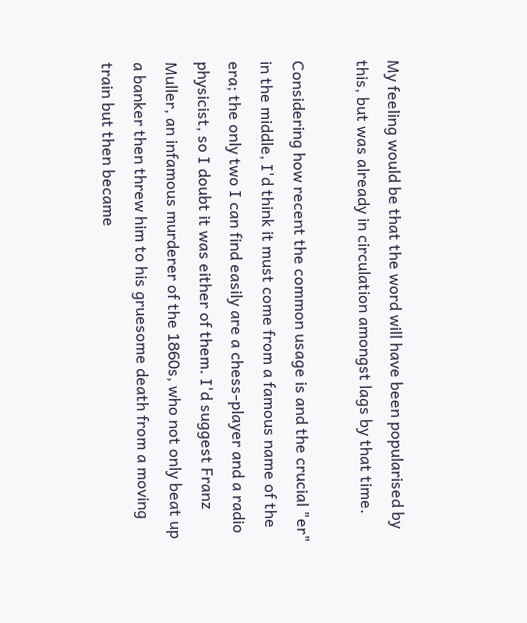My feeling would be that the word will have been popularised by this, but was already in circulation amongst lags by that time.

Considering how recent the common usage is and the crucial "er" in the middle, I'd think it must come from a famous name of the era; the only two I can find easily are a chess-player and a radio physicist, so I doubt it was either of them. I'd suggest Franz Muller, an infamous murderer of the 1860s, who not only beat up a banker then threw him to his gruesome death from a moving train but then became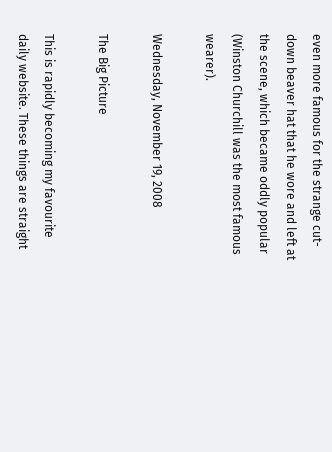even more famous for the strange cut-down beaver hat that he wore and left at the scene, which became oddly popular (Winston Churchill was the most famous wearer).

Wednesday, November 19, 2008

The Big Picture

This is rapidly becoming my favourite daily website. These things are straight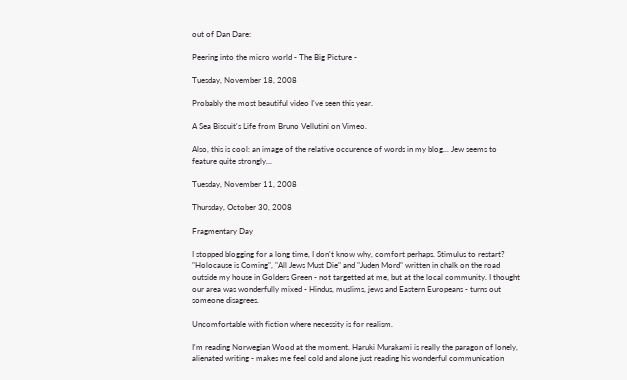out of Dan Dare:

Peering into the micro world - The Big Picture -

Tuesday, November 18, 2008

Probably the most beautiful video I've seen this year.

A Sea Biscuit's Life from Bruno Vellutini on Vimeo.

Also, this is cool: an image of the relative occurence of words in my blog... Jew seems to feature quite strongly...

Tuesday, November 11, 2008

Thursday, October 30, 2008

Fragmentary Day

I stopped blogging for a long time, I don't know why, comfort perhaps. Stimulus to restart? "Holocause is Coming", "All Jews Must Die" and "Juden Mord" written in chalk on the road outside my house in Golders Green - not targetted at me, but at the local community. I thought our area was wonderfully mixed - Hindus, muslims, jews and Eastern Europeans - turns out someone disagrees.

Uncomfortable with fiction where necessity is for realism.

I'm reading Norwegian Wood at the moment. Haruki Murakami is really the paragon of lonely, alienated writing - makes me feel cold and alone just reading his wonderful communication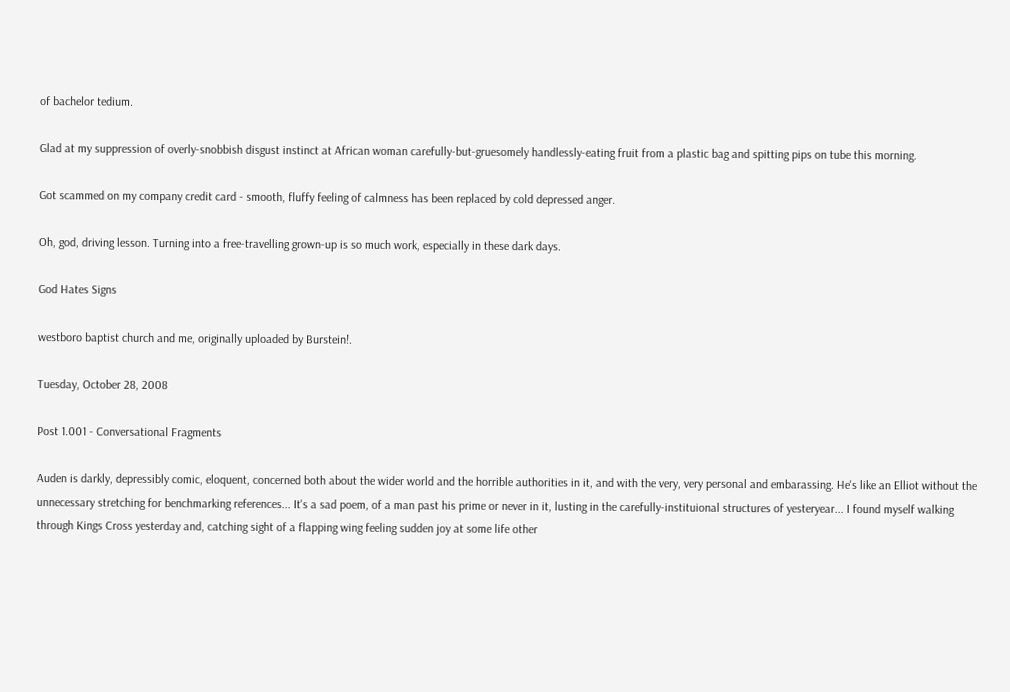of bachelor tedium.

Glad at my suppression of overly-snobbish disgust instinct at African woman carefully-but-gruesomely handlessly-eating fruit from a plastic bag and spitting pips on tube this morning.

Got scammed on my company credit card - smooth, fluffy feeling of calmness has been replaced by cold depressed anger.

Oh, god, driving lesson. Turning into a free-travelling grown-up is so much work, especially in these dark days.

God Hates Signs

westboro baptist church and me, originally uploaded by Burstein!.

Tuesday, October 28, 2008

Post 1.001 - Conversational Fragments

Auden is darkly, depressibly comic, eloquent, concerned both about the wider world and the horrible authorities in it, and with the very, very personal and embarassing. He's like an Elliot without the unnecessary stretching for benchmarking references... It's a sad poem, of a man past his prime or never in it, lusting in the carefully-instituional structures of yesteryear... I found myself walking through Kings Cross yesterday and, catching sight of a flapping wing feeling sudden joy at some life other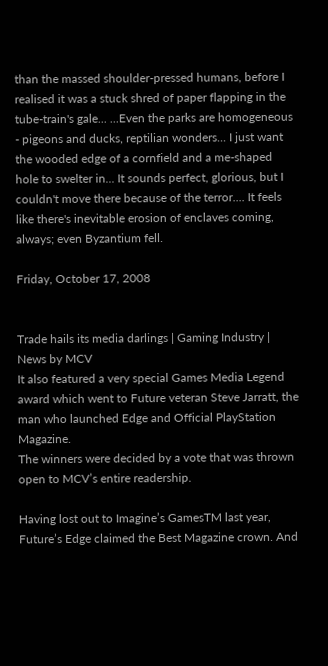than the massed shoulder-pressed humans, before I realised it was a stuck shred of paper flapping in the tube-train's gale... ...Even the parks are homogeneous - pigeons and ducks, reptilian wonders... I just want the wooded edge of a cornfield and a me-shaped hole to swelter in... It sounds perfect, glorious, but I couldn't move there because of the terror.... It feels like there's inevitable erosion of enclaves coming, always; even Byzantium fell.

Friday, October 17, 2008


Trade hails its media darlings | Gaming Industry | News by MCV
It also featured a very special Games Media Legend award which went to Future veteran Steve Jarratt, the man who launched Edge and Official PlayStation Magazine.
The winners were decided by a vote that was thrown open to MCV’s entire readership.

Having lost out to Imagine’s GamesTM last year, Future’s Edge claimed the Best Magazine crown. And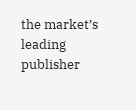the market’s leading publisher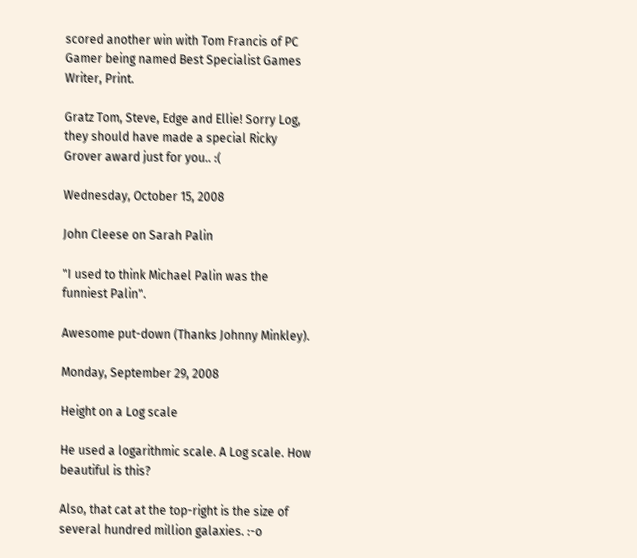scored another win with Tom Francis of PC Gamer being named Best Specialist Games Writer, Print.

Gratz Tom, Steve, Edge and Ellie! Sorry Log, they should have made a special Ricky Grover award just for you.. :(

Wednesday, October 15, 2008

John Cleese on Sarah Palin

"I used to think Michael Palin was the funniest Palin".

Awesome put-down (Thanks Johnny Minkley).

Monday, September 29, 2008

Height on a Log scale

He used a logarithmic scale. A Log scale. How beautiful is this?

Also, that cat at the top-right is the size of several hundred million galaxies. :-o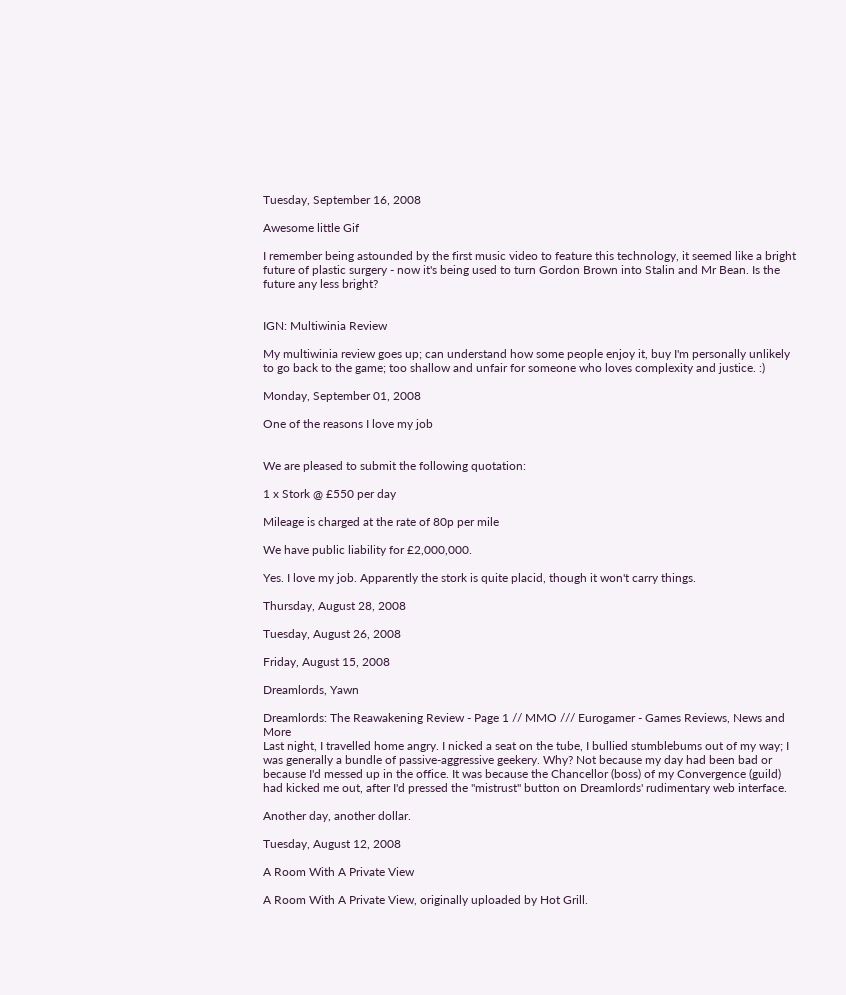Tuesday, September 16, 2008

Awesome little Gif

I remember being astounded by the first music video to feature this technology, it seemed like a bright future of plastic surgery - now it's being used to turn Gordon Brown into Stalin and Mr Bean. Is the future any less bright?


IGN: Multiwinia Review

My multiwinia review goes up; can understand how some people enjoy it, buy I'm personally unlikely to go back to the game; too shallow and unfair for someone who loves complexity and justice. :)

Monday, September 01, 2008

One of the reasons I love my job


We are pleased to submit the following quotation:

1 x Stork @ £550 per day

Mileage is charged at the rate of 80p per mile

We have public liability for £2,000,000.

Yes. I love my job. Apparently the stork is quite placid, though it won't carry things.

Thursday, August 28, 2008

Tuesday, August 26, 2008

Friday, August 15, 2008

Dreamlords, Yawn

Dreamlords: The Reawakening Review - Page 1 // MMO /// Eurogamer - Games Reviews, News and More
Last night, I travelled home angry. I nicked a seat on the tube, I bullied stumblebums out of my way; I was generally a bundle of passive-aggressive geekery. Why? Not because my day had been bad or because I'd messed up in the office. It was because the Chancellor (boss) of my Convergence (guild) had kicked me out, after I'd pressed the "mistrust" button on Dreamlords' rudimentary web interface.

Another day, another dollar.

Tuesday, August 12, 2008

A Room With A Private View

A Room With A Private View, originally uploaded by Hot Grill.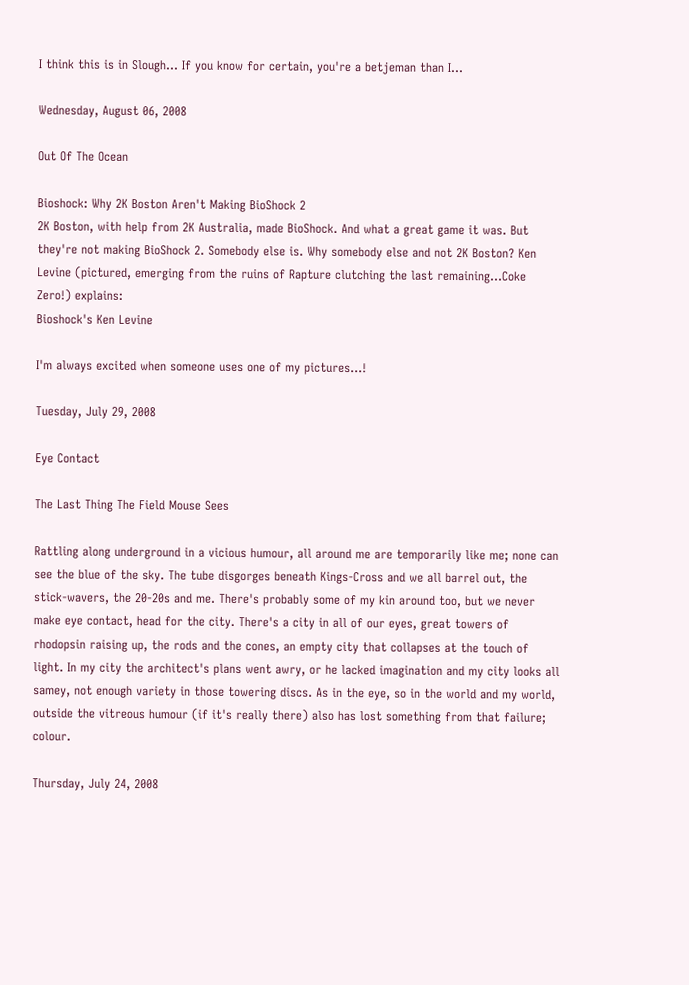I think this is in Slough... If you know for certain, you're a betjeman than I...

Wednesday, August 06, 2008

Out Of The Ocean

Bioshock: Why 2K Boston Aren't Making BioShock 2
2K Boston, with help from 2K Australia, made BioShock. And what a great game it was. But they're not making BioShock 2. Somebody else is. Why somebody else and not 2K Boston? Ken Levine (pictured, emerging from the ruins of Rapture clutching the last remaining...Coke Zero!) explains:
Bioshock's Ken Levine

I'm always excited when someone uses one of my pictures...!

Tuesday, July 29, 2008

Eye Contact

The Last Thing The Field Mouse Sees

Rattling along underground in a vicious humour, all around me are temporarily like me; none can see the blue of the sky. The tube disgorges beneath Kings-Cross and we all barrel out, the stick-wavers, the 20-20s and me. There's probably some of my kin around too, but we never make eye contact, head for the city. There's a city in all of our eyes, great towers of rhodopsin raising up, the rods and the cones, an empty city that collapses at the touch of light. In my city the architect's plans went awry, or he lacked imagination and my city looks all samey, not enough variety in those towering discs. As in the eye, so in the world and my world, outside the vitreous humour (if it's really there) also has lost something from that failure; colour.

Thursday, July 24, 2008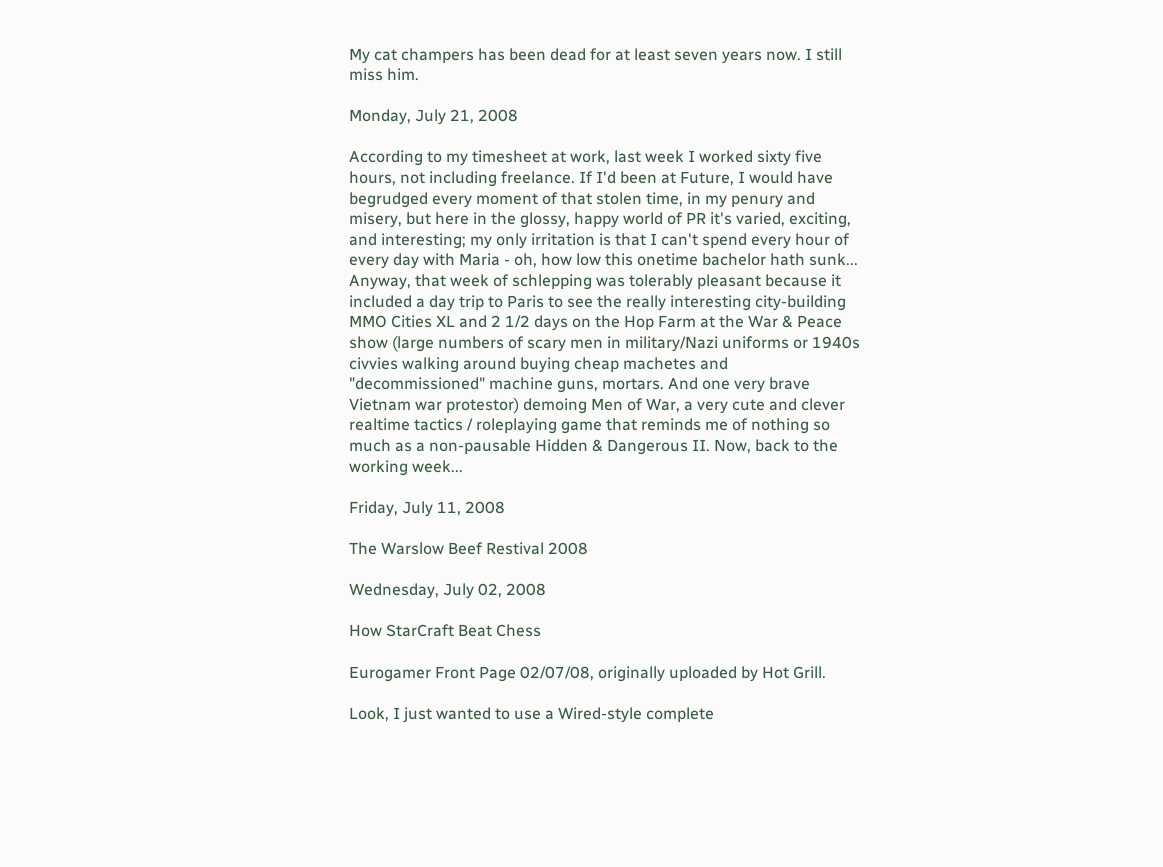My cat champers has been dead for at least seven years now. I still miss him.

Monday, July 21, 2008

According to my timesheet at work, last week I worked sixty five hours, not including freelance. If I'd been at Future, I would have begrudged every moment of that stolen time, in my penury and misery, but here in the glossy, happy world of PR it's varied, exciting, and interesting; my only irritation is that I can't spend every hour of every day with Maria - oh, how low this onetime bachelor hath sunk... Anyway, that week of schlepping was tolerably pleasant because it included a day trip to Paris to see the really interesting city-building MMO Cities XL and 2 1/2 days on the Hop Farm at the War & Peace show (large numbers of scary men in military/Nazi uniforms or 1940s civvies walking around buying cheap machetes and "decommissioned" machine guns, mortars. And one very brave Vietnam war protestor) demoing Men of War, a very cute and clever realtime tactics / roleplaying game that reminds me of nothing so much as a non-pausable Hidden & Dangerous II. Now, back to the working week...

Friday, July 11, 2008

The Warslow Beef Restival 2008

Wednesday, July 02, 2008

How StarCraft Beat Chess

Eurogamer Front Page 02/07/08, originally uploaded by Hot Grill.

Look, I just wanted to use a Wired-style complete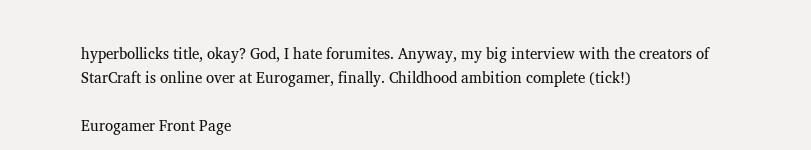hyperbollicks title, okay? God, I hate forumites. Anyway, my big interview with the creators of StarCraft is online over at Eurogamer, finally. Childhood ambition complete (tick!)

Eurogamer Front Page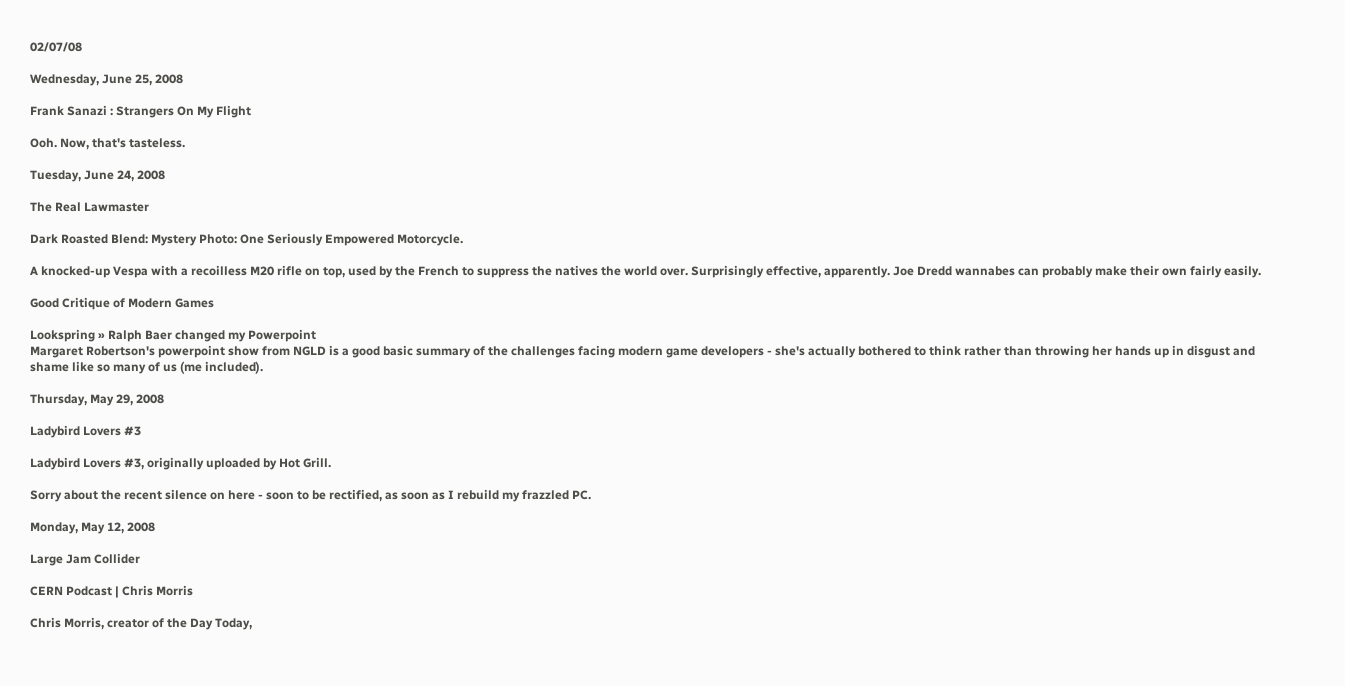02/07/08

Wednesday, June 25, 2008

Frank Sanazi : Strangers On My Flight

Ooh. Now, that's tasteless.

Tuesday, June 24, 2008

The Real Lawmaster

Dark Roasted Blend: Mystery Photo: One Seriously Empowered Motorcycle.

A knocked-up Vespa with a recoilless M20 rifle on top, used by the French to suppress the natives the world over. Surprisingly effective, apparently. Joe Dredd wannabes can probably make their own fairly easily.

Good Critique of Modern Games

Lookspring » Ralph Baer changed my Powerpoint
Margaret Robertson's powerpoint show from NGLD is a good basic summary of the challenges facing modern game developers - she's actually bothered to think rather than throwing her hands up in disgust and shame like so many of us (me included).

Thursday, May 29, 2008

Ladybird Lovers #3

Ladybird Lovers #3, originally uploaded by Hot Grill.

Sorry about the recent silence on here - soon to be rectified, as soon as I rebuild my frazzled PC.

Monday, May 12, 2008

Large Jam Collider

CERN Podcast | Chris Morris

Chris Morris, creator of the Day Today,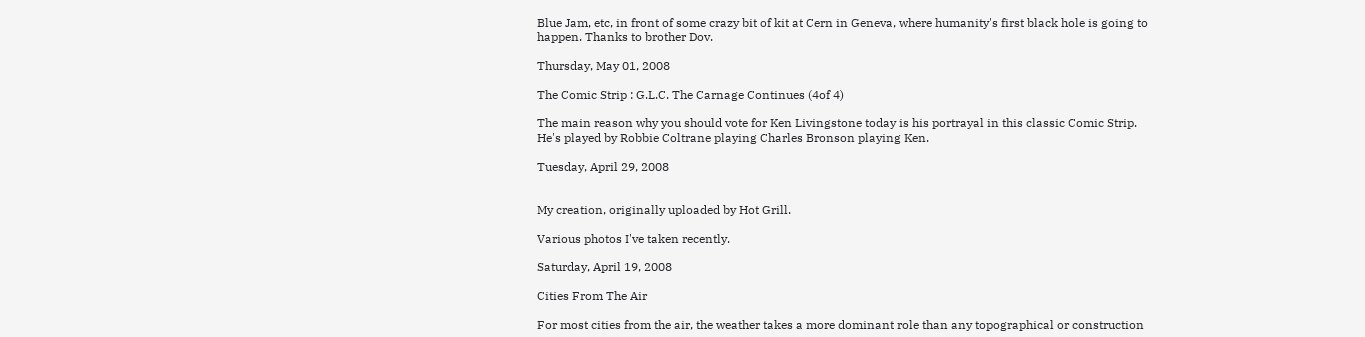Blue Jam, etc, in front of some crazy bit of kit at Cern in Geneva, where humanity's first black hole is going to happen. Thanks to brother Dov.

Thursday, May 01, 2008

The Comic Strip : G.L.C. The Carnage Continues (4of 4)

The main reason why you should vote for Ken Livingstone today is his portrayal in this classic Comic Strip. He's played by Robbie Coltrane playing Charles Bronson playing Ken.

Tuesday, April 29, 2008


My creation, originally uploaded by Hot Grill.

Various photos I've taken recently.

Saturday, April 19, 2008

Cities From The Air

For most cities from the air, the weather takes a more dominant role than any topographical or construction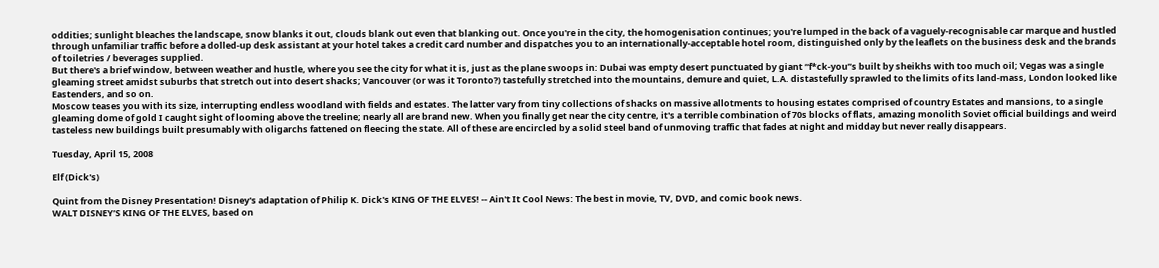oddities; sunlight bleaches the landscape, snow blanks it out, clouds blank out even that blanking out. Once you're in the city, the homogenisation continues; you're lumped in the back of a vaguely-recognisable car marque and hustled through unfamiliar traffic before a dolled-up desk assistant at your hotel takes a credit card number and dispatches you to an internationally-acceptable hotel room, distinguished only by the leaflets on the business desk and the brands of toiletries / beverages supplied.
But there's a brief window, between weather and hustle, where you see the city for what it is, just as the plane swoops in: Dubai was empty desert punctuated by giant “f*ck-you”s built by sheikhs with too much oil; Vegas was a single gleaming street amidst suburbs that stretch out into desert shacks; Vancouver (or was it Toronto?) tastefully stretched into the mountains, demure and quiet, L.A. distastefully sprawled to the limits of its land-mass, London looked like Eastenders, and so on.
Moscow teases you with its size, interrupting endless woodland with fields and estates. The latter vary from tiny collections of shacks on massive allotments to housing estates comprised of country Estates and mansions, to a single gleaming dome of gold I caught sight of looming above the treeline; nearly all are brand new. When you finally get near the city centre, it's a terrible combination of 70s blocks of flats, amazing monolith Soviet official buildings and weird tasteless new buildings built presumably with oligarchs fattened on fleecing the state. All of these are encircled by a solid steel band of unmoving traffic that fades at night and midday but never really disappears.

Tuesday, April 15, 2008

Elf (Dick's)

Quint from the Disney Presentation! Disney's adaptation of Philip K. Dick's KING OF THE ELVES! -- Ain't It Cool News: The best in movie, TV, DVD, and comic book news.
WALT DISNEY’S KING OF THE ELVES, based on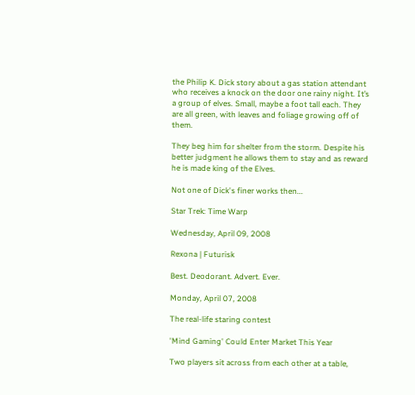the Philip K. Dick story about a gas station attendant who receives a knock on the door one rainy night. It’s a group of elves. Small, maybe a foot tall each. They are all green, with leaves and foliage growing off of them.

They beg him for shelter from the storm. Despite his better judgment he allows them to stay and as reward he is made king of the Elves.

Not one of Dick's finer works then...

Star Trek: Time Warp

Wednesday, April 09, 2008

Rexona | Futurisk

Best. Deodorant. Advert. Ever.

Monday, April 07, 2008

The real-life staring contest

'Mind Gaming' Could Enter Market This Year

Two players sit across from each other at a table,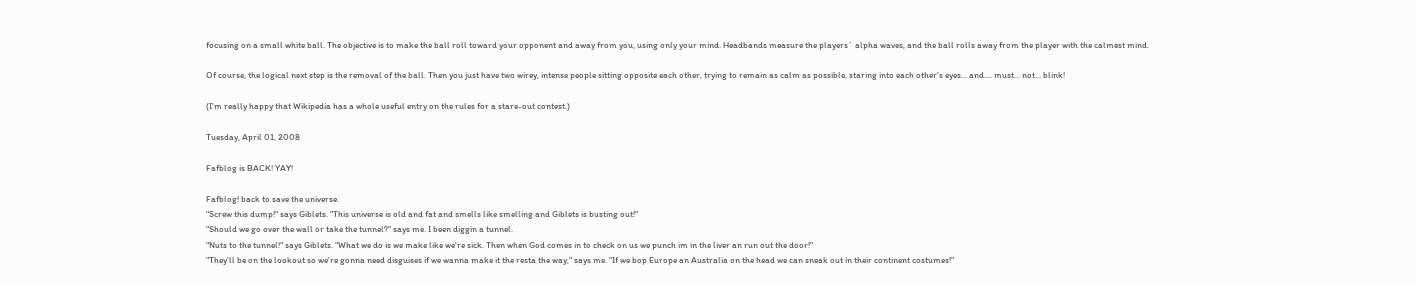focusing on a small white ball. The objective is to make the ball roll toward your opponent and away from you, using only your mind. Headbands measure the players´ alpha waves, and the ball rolls away from the player with the calmest mind.

Of course, the logical next step is the removal of the ball. Then you just have two wirey, intense people sitting opposite each other, trying to remain as calm as possible, staring into each other's eyes... and.... must... not... blink!

(I'm really happy that Wikipedia has a whole useful entry on the rules for a stare-out contest.)

Tuesday, April 01, 2008

Fafblog is BACK! YAY!

Fafblog! back to save the universe.
"Screw this dump!" says Giblets. "This universe is old and fat and smells like smelling and Giblets is busting out!"
"Should we go over the wall or take the tunnel?" says me. I been diggin a tunnel.
"Nuts to the tunnel!" says Giblets. "What we do is we make like we're sick. Then when God comes in to check on us we punch im in the liver an run out the door!"
"They'll be on the lookout so we're gonna need disguises if we wanna make it the resta the way," says me. "If we bop Europe an Australia on the head we can sneak out in their continent costumes!"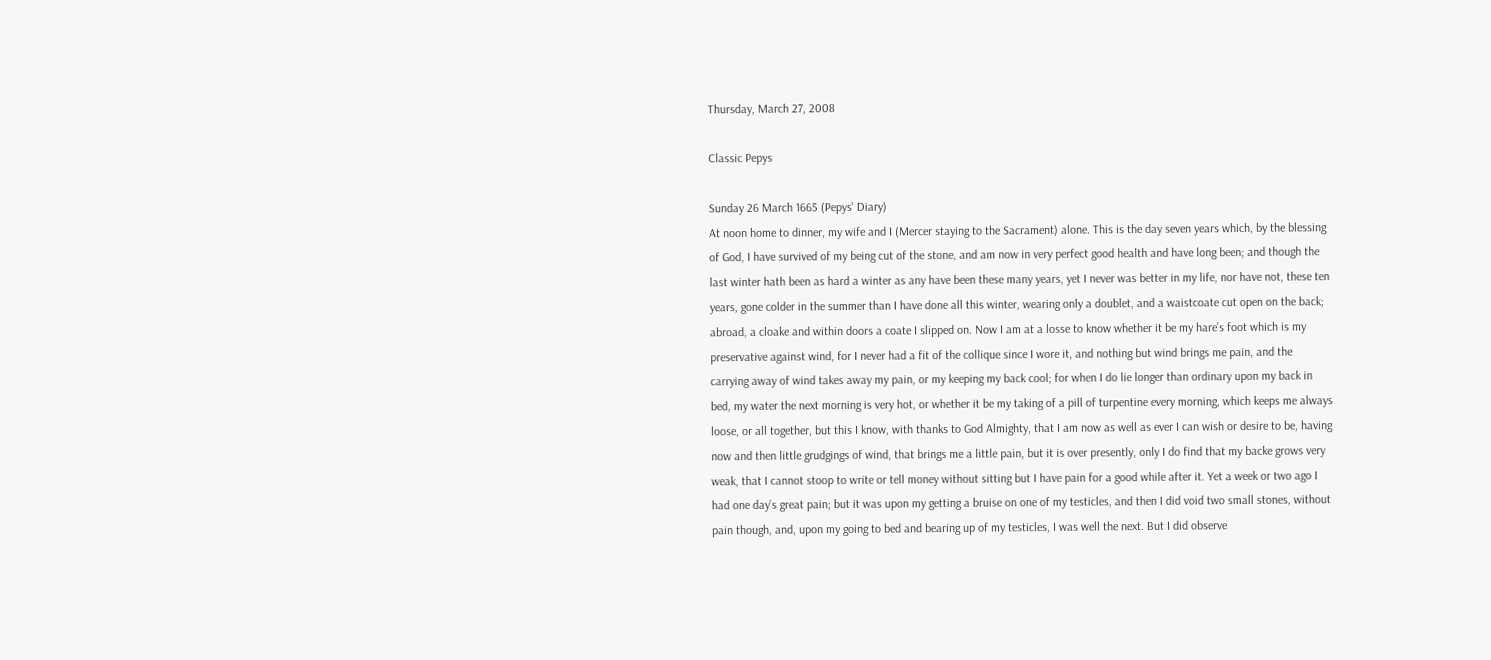Thursday, March 27, 2008

Classic Pepys

Sunday 26 March 1665 (Pepys' Diary)
At noon home to dinner, my wife and I (Mercer staying to the Sacrament) alone. This is the day seven years which, by the blessing of God, I have survived of my being cut of the stone, and am now in very perfect good health and have long been; and though the last winter hath been as hard a winter as any have been these many years, yet I never was better in my life, nor have not, these ten years, gone colder in the summer than I have done all this winter, wearing only a doublet, and a waistcoate cut open on the back; abroad, a cloake and within doors a coate I slipped on. Now I am at a losse to know whether it be my hare’s foot which is my preservative against wind, for I never had a fit of the collique since I wore it, and nothing but wind brings me pain, and the carrying away of wind takes away my pain, or my keeping my back cool; for when I do lie longer than ordinary upon my back in bed, my water the next morning is very hot, or whether it be my taking of a pill of turpentine every morning, which keeps me always loose, or all together, but this I know, with thanks to God Almighty, that I am now as well as ever I can wish or desire to be, having now and then little grudgings of wind, that brings me a little pain, but it is over presently, only I do find that my backe grows very weak, that I cannot stoop to write or tell money without sitting but I have pain for a good while after it. Yet a week or two ago I had one day’s great pain; but it was upon my getting a bruise on one of my testicles, and then I did void two small stones, without pain though, and, upon my going to bed and bearing up of my testicles, I was well the next. But I did observe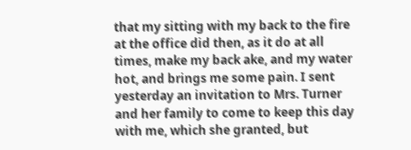that my sitting with my back to the fire at the office did then, as it do at all times, make my back ake, and my water hot, and brings me some pain. I sent yesterday an invitation to Mrs. Turner and her family to come to keep this day with me, which she granted, but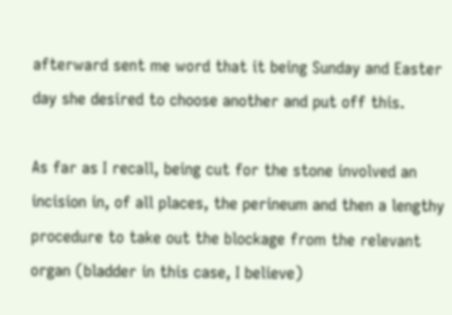afterward sent me word that it being Sunday and Easter day she desired to choose another and put off this.

As far as I recall, being cut for the stone involved an incision in, of all places, the perineum and then a lengthy procedure to take out the blockage from the relevant organ (bladder in this case, I believe)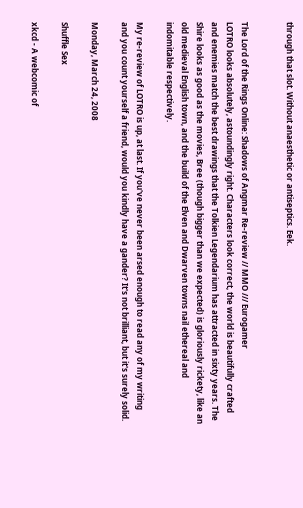through that slot. Without anaesthetic or antiseptics. Eek.


The Lord of the Rings Online: Shadows of Angmar Re-review // MMO /// Eurogamer
LOTRO looks absolutely, astoundingly right. Characters look correct, the world is beautifully crafted and enemies match the best drawings that the Tolkien Legendarium has attracted in sixty years. The Shire looks as good as the movies, Bree (though bigger than we expected) is gloriously rickety, like an old medieval English town, and the build of the Elven and Dwarven towns nail ethereal and indomitable respectively.

My re-review of LOTRO is up, at last. If you've never been arsed enough to read any of my writing and you count yourself a friend, would you kindly have a gander? It's not brilliant, but it's surely solid.

Monday, March 24, 2008

Shuffle Sex

xkcd - A webcomic of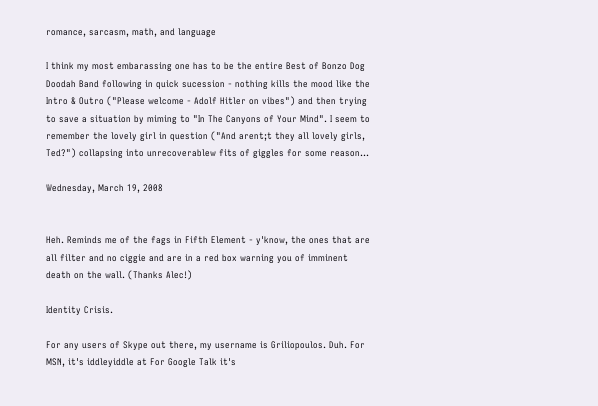romance, sarcasm, math, and language

I think my most embarassing one has to be the entire Best of Bonzo Dog Doodah Band following in quick sucession - nothing kills the mood like the Intro & Outro ("Please welcome - Adolf Hitler on vibes") and then trying to save a situation by miming to "In The Canyons of Your Mind". I seem to remember the lovely girl in question ("And arent;t they all lovely girls, Ted?") collapsing into unrecoverablew fits of giggles for some reason...

Wednesday, March 19, 2008


Heh. Reminds me of the fags in Fifth Element - y'know, the ones that are all filter and no ciggie and are in a red box warning you of imminent death on the wall. (Thanks Alec!)

Identity Crisis.

For any users of Skype out there, my username is Griliopoulos. Duh. For MSN, it's iddleyiddle at For Google Talk it's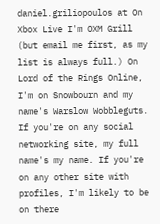daniel.griliopoulos at On Xbox Live I'm OXM Grill (but email me first, as my list is always full.) On Lord of the Rings Online, I'm on Snowbourn and my name's Warslow Wobbleguts. If you're on any social networking site, my full name's my name. If you're on any other site with profiles, I'm likely to be on there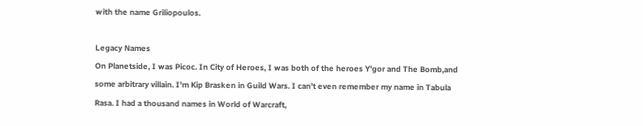with the name Griliopoulos.

Legacy Names
On Planetside, I was Picoc. In City of Heroes, I was both of the heroes Y'gor and The Bomb,and some arbitrary villain. I'm Kip Brasken in Guild Wars. I can't even remember my name in Tabula Rasa. I had a thousand names in World of Warcraft,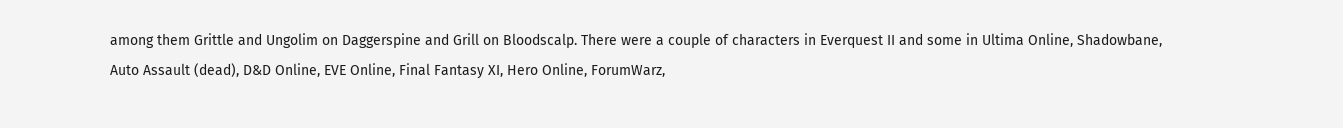among them Grittle and Ungolim on Daggerspine and Grill on Bloodscalp. There were a couple of characters in Everquest II and some in Ultima Online, Shadowbane, Auto Assault (dead), D&D Online, EVE Online, Final Fantasy XI, Hero Online, ForumWarz,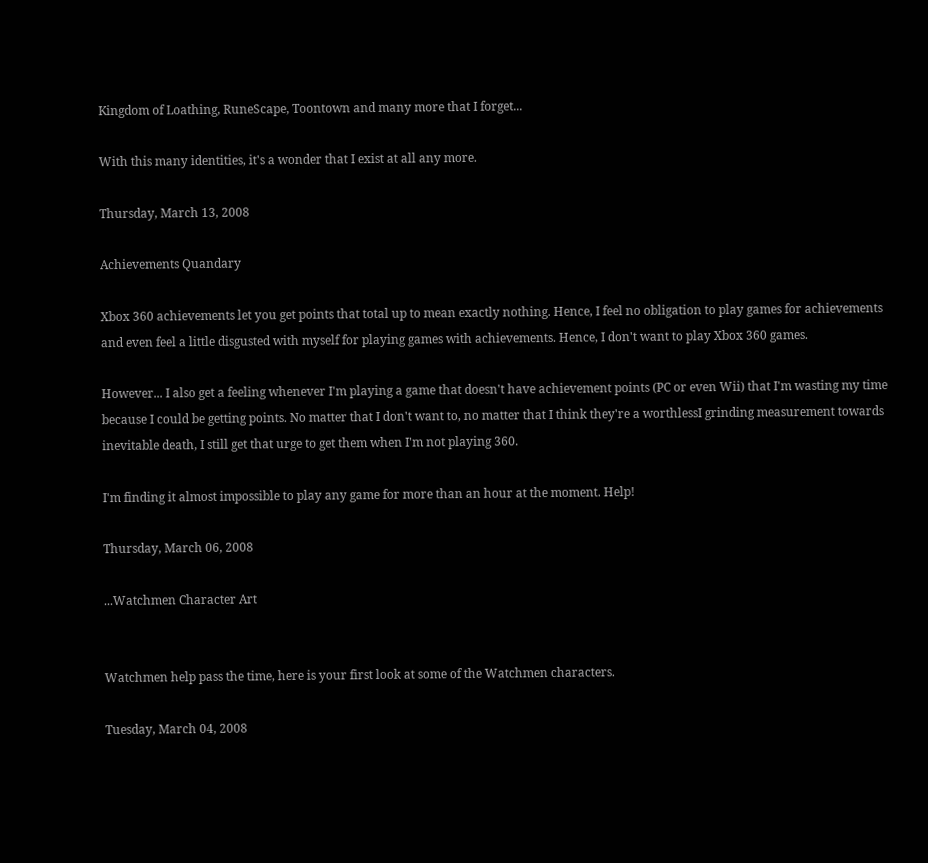Kingdom of Loathing, RuneScape, Toontown and many more that I forget...

With this many identities, it's a wonder that I exist at all any more.

Thursday, March 13, 2008

Achievements Quandary

Xbox 360 achievements let you get points that total up to mean exactly nothing. Hence, I feel no obligation to play games for achievements and even feel a little disgusted with myself for playing games with achievements. Hence, I don't want to play Xbox 360 games.

However... I also get a feeling whenever I'm playing a game that doesn't have achievement points (PC or even Wii) that I'm wasting my time because I could be getting points. No matter that I don't want to, no matter that I think they're a worthlessI grinding measurement towards inevitable death, I still get that urge to get them when I'm not playing 360.

I'm finding it almost impossible to play any game for more than an hour at the moment. Help!

Thursday, March 06, 2008

...Watchmen Character Art


Watchmen help pass the time, here is your first look at some of the Watchmen characters.

Tuesday, March 04, 2008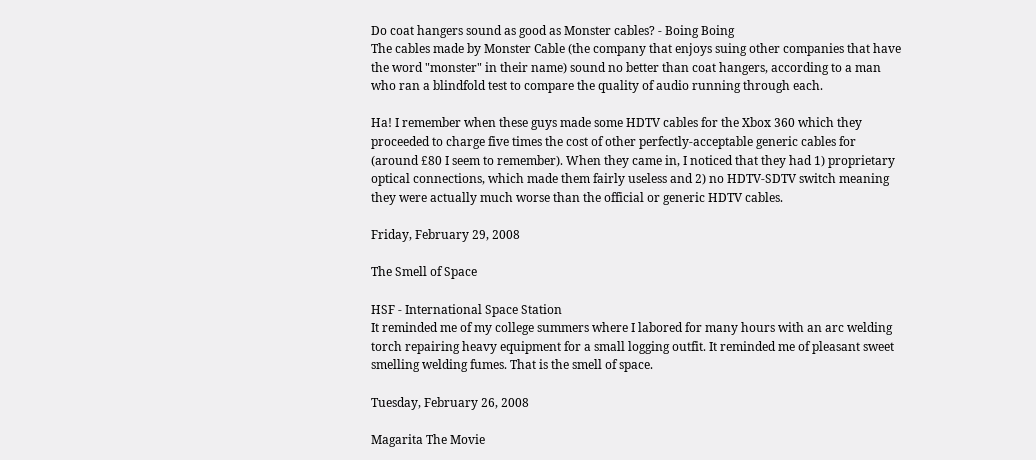Do coat hangers sound as good as Monster cables? - Boing Boing
The cables made by Monster Cable (the company that enjoys suing other companies that have the word "monster" in their name) sound no better than coat hangers, according to a man who ran a blindfold test to compare the quality of audio running through each.

Ha! I remember when these guys made some HDTV cables for the Xbox 360 which they proceeded to charge five times the cost of other perfectly-acceptable generic cables for (around £80 I seem to remember). When they came in, I noticed that they had 1) proprietary optical connections, which made them fairly useless and 2) no HDTV-SDTV switch meaning they were actually much worse than the official or generic HDTV cables.

Friday, February 29, 2008

The Smell of Space

HSF - International Space Station
It reminded me of my college summers where I labored for many hours with an arc welding torch repairing heavy equipment for a small logging outfit. It reminded me of pleasant sweet smelling welding fumes. That is the smell of space.

Tuesday, February 26, 2008

Magarita The Movie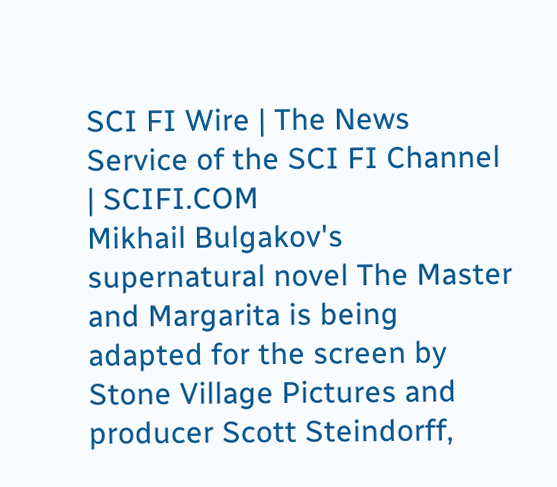SCI FI Wire | The News Service of the SCI FI Channel | SCIFI.COM
Mikhail Bulgakov's supernatural novel The Master and Margarita is being adapted for the screen by Stone Village Pictures and producer Scott Steindorff,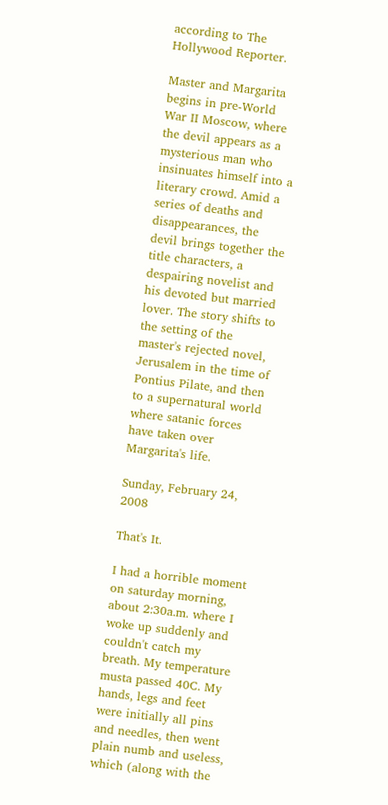according to The Hollywood Reporter.

Master and Margarita begins in pre-World War II Moscow, where the devil appears as a mysterious man who insinuates himself into a literary crowd. Amid a series of deaths and disappearances, the devil brings together the title characters, a despairing novelist and his devoted but married lover. The story shifts to the setting of the master's rejected novel, Jerusalem in the time of Pontius Pilate, and then to a supernatural world where satanic forces have taken over Margarita's life.

Sunday, February 24, 2008

That's It.

I had a horrible moment on saturday morning, about 2:30a.m. where I woke up suddenly and couldn't catch my breath. My temperature musta passed 40C. My hands, legs and feet were initially all pins and needles, then went plain numb and useless, which (along with the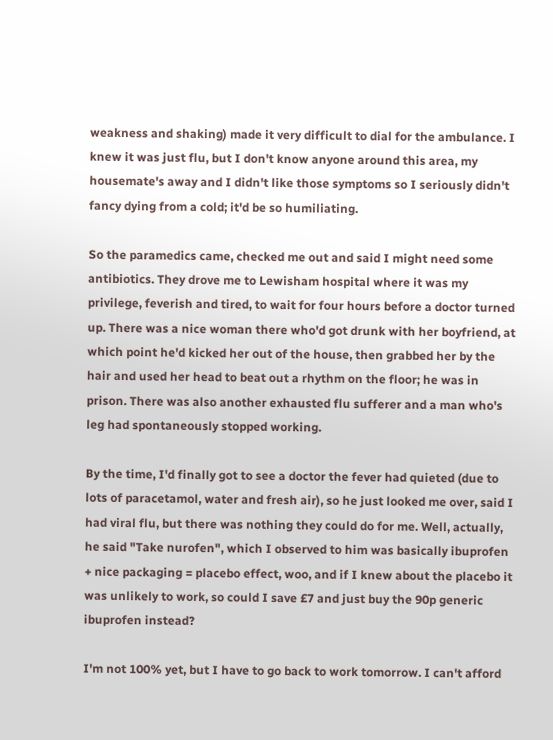weakness and shaking) made it very difficult to dial for the ambulance. I knew it was just flu, but I don't know anyone around this area, my housemate's away and I didn't like those symptoms so I seriously didn't fancy dying from a cold; it'd be so humiliating.

So the paramedics came, checked me out and said I might need some antibiotics. They drove me to Lewisham hospital where it was my privilege, feverish and tired, to wait for four hours before a doctor turned up. There was a nice woman there who'd got drunk with her boyfriend, at which point he'd kicked her out of the house, then grabbed her by the hair and used her head to beat out a rhythm on the floor; he was in prison. There was also another exhausted flu sufferer and a man who's leg had spontaneously stopped working.

By the time, I'd finally got to see a doctor the fever had quieted (due to lots of paracetamol, water and fresh air), so he just looked me over, said I had viral flu, but there was nothing they could do for me. Well, actually, he said "Take nurofen", which I observed to him was basically ibuprofen + nice packaging = placebo effect, woo, and if I knew about the placebo it was unlikely to work, so could I save £7 and just buy the 90p generic ibuprofen instead?

I'm not 100% yet, but I have to go back to work tomorrow. I can't afford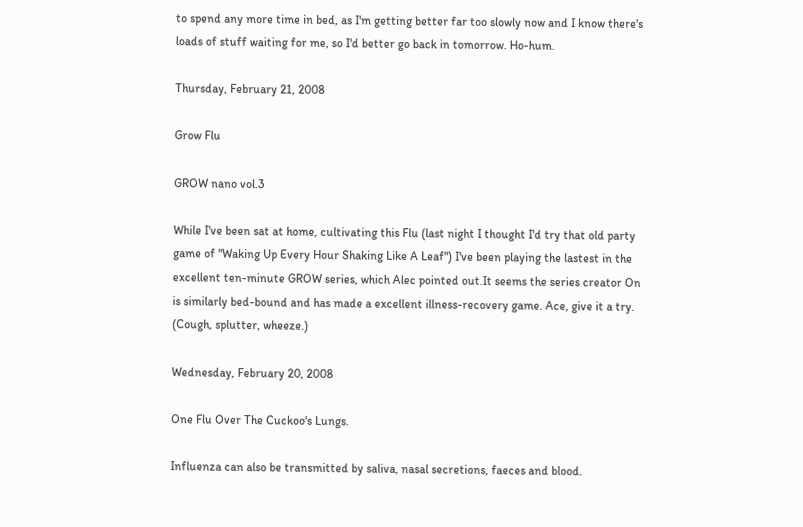to spend any more time in bed, as I'm getting better far too slowly now and I know there's loads of stuff waiting for me, so I'd better go back in tomorrow. Ho-hum.

Thursday, February 21, 2008

Grow Flu

GROW nano vol.3

While I've been sat at home, cultivating this Flu (last night I thought I'd try that old party game of "Waking Up Every Hour Shaking Like A Leaf") I've been playing the lastest in the excellent ten-minute GROW series, which Alec pointed out.It seems the series creator On is similarly bed-bound and has made a excellent illness-recovery game. Ace, give it a try. (Cough, splutter, wheeze.)

Wednesday, February 20, 2008

One Flu Over The Cuckoo's Lungs.

Influenza can also be transmitted by saliva, nasal secretions, faeces and blood.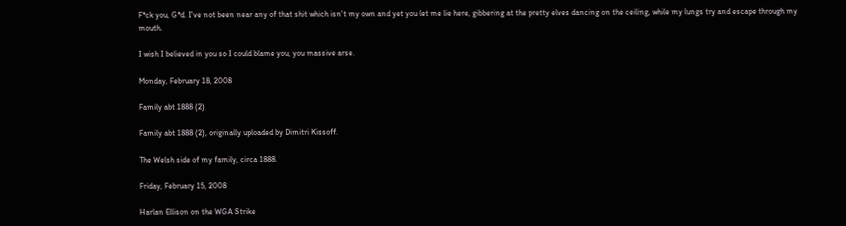F*ck you, G*d. I've not been near any of that shit which isn't my own and yet you let me lie here, gibbering at the pretty elves dancing on the ceiling, while my lungs try and escape through my mouth.

I wish I believed in you so I could blame you, you massive arse.

Monday, February 18, 2008

Family abt 1888 (2)

Family abt 1888 (2), originally uploaded by Dimitri Kissoff.

The Welsh side of my family, circa 1888.

Friday, February 15, 2008

Harlan Ellison on the WGA Strike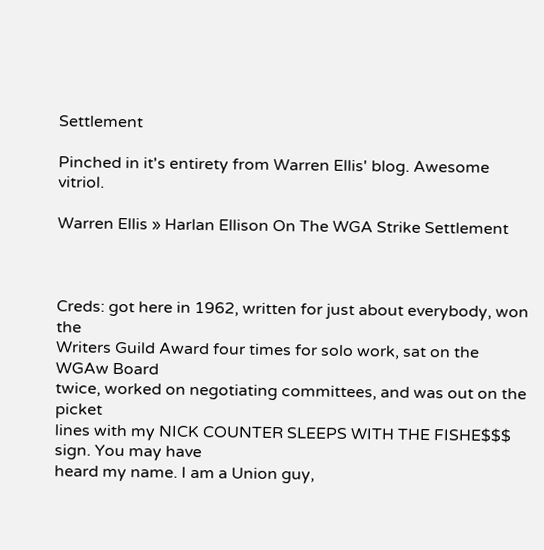Settlement

Pinched in it's entirety from Warren Ellis' blog. Awesome vitriol.

Warren Ellis » Harlan Ellison On The WGA Strike Settlement



Creds: got here in 1962, written for just about everybody, won the
Writers Guild Award four times for solo work, sat on the WGAw Board
twice, worked on negotiating committees, and was out on the picket
lines with my NICK COUNTER SLEEPS WITH THE FISHE$$$ sign. You may have
heard my name. I am a Union guy,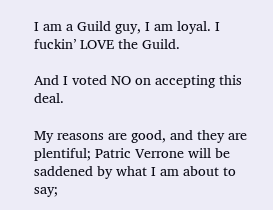I am a Guild guy, I am loyal. I
fuckin’ LOVE the Guild.

And I voted NO on accepting this deal.

My reasons are good, and they are plentiful; Patric Verrone will be
saddened by what I am about to say;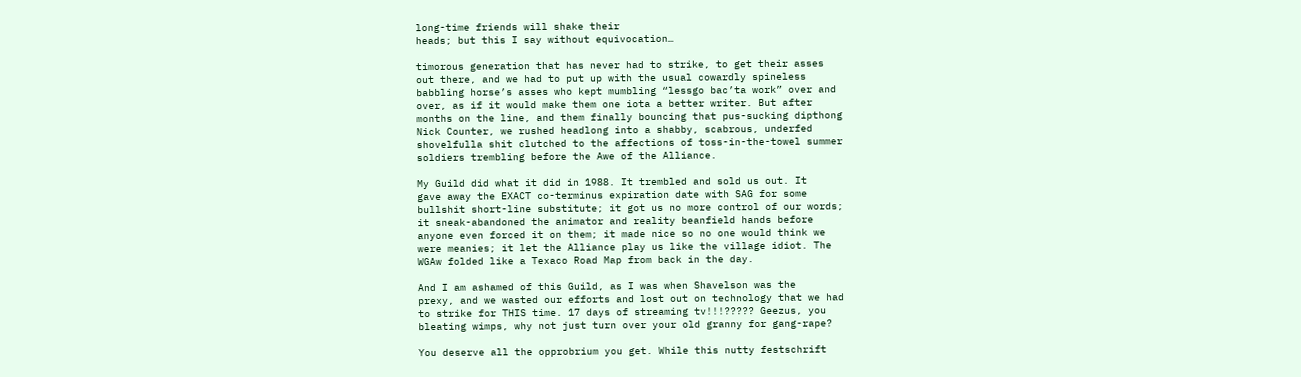long-time friends will shake their
heads; but this I say without equivocation…

timorous generation that has never had to strike, to get their asses
out there, and we had to put up with the usual cowardly spineless
babbling horse’s asses who kept mumbling “lessgo bac’ta work” over and
over, as if it would make them one iota a better writer. But after
months on the line, and them finally bouncing that pus-sucking dipthong
Nick Counter, we rushed headlong into a shabby, scabrous, underfed
shovelfulla shit clutched to the affections of toss-in-the-towel summer
soldiers trembling before the Awe of the Alliance.

My Guild did what it did in 1988. It trembled and sold us out. It
gave away the EXACT co-terminus expiration date with SAG for some
bullshit short-line substitute; it got us no more control of our words;
it sneak-abandoned the animator and reality beanfield hands before
anyone even forced it on them; it made nice so no one would think we
were meanies; it let the Alliance play us like the village idiot. The
WGAw folded like a Texaco Road Map from back in the day.

And I am ashamed of this Guild, as I was when Shavelson was the
prexy, and we wasted our efforts and lost out on technology that we had
to strike for THIS time. 17 days of streaming tv!!!????? Geezus, you
bleating wimps, why not just turn over your old granny for gang-rape?

You deserve all the opprobrium you get. While this nutty festschrift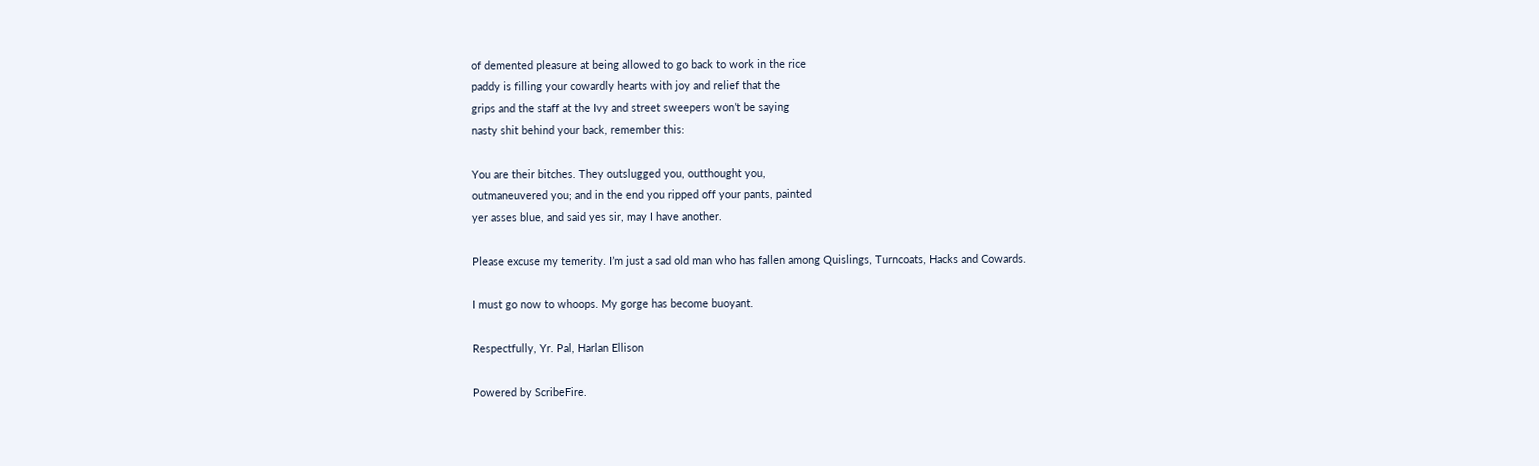of demented pleasure at being allowed to go back to work in the rice
paddy is filling your cowardly hearts with joy and relief that the
grips and the staff at the Ivy and street sweepers won’t be saying
nasty shit behind your back, remember this:

You are their bitches. They outslugged you, outthought you,
outmaneuvered you; and in the end you ripped off your pants, painted
yer asses blue, and said yes sir, may I have another.

Please excuse my temerity. I’m just a sad old man who has fallen among Quislings, Turncoats, Hacks and Cowards.

I must go now to whoops. My gorge has become buoyant.

Respectfully, Yr. Pal, Harlan Ellison

Powered by ScribeFire.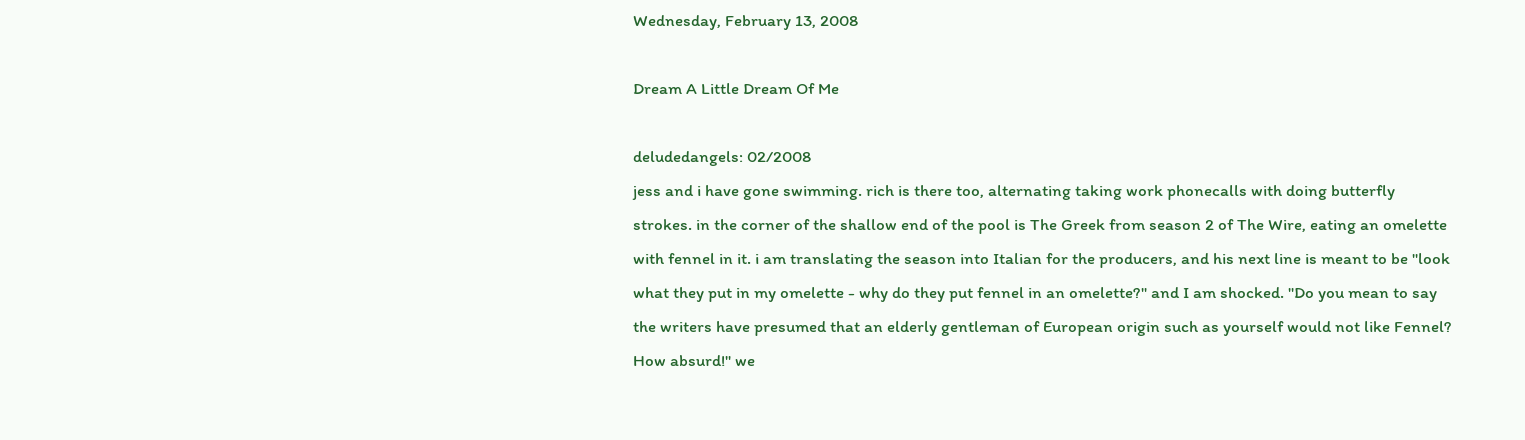Wednesday, February 13, 2008

Dream A Little Dream Of Me

deludedangels: 02/2008
jess and i have gone swimming. rich is there too, alternating taking work phonecalls with doing butterfly strokes. in the corner of the shallow end of the pool is The Greek from season 2 of The Wire, eating an omelette with fennel in it. i am translating the season into Italian for the producers, and his next line is meant to be "look what they put in my omelette - why do they put fennel in an omelette?" and I am shocked. "Do you mean to say the writers have presumed that an elderly gentleman of European origin such as yourself would not like Fennel? How absurd!" we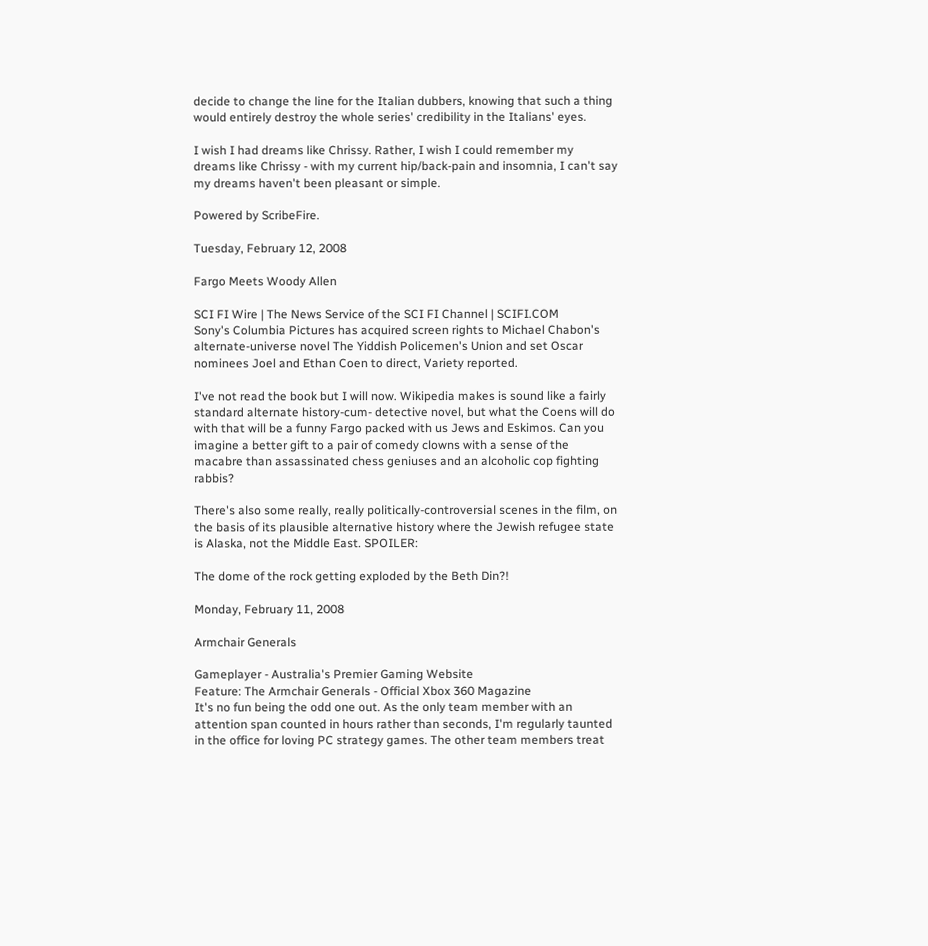decide to change the line for the Italian dubbers, knowing that such a thing would entirely destroy the whole series' credibility in the Italians' eyes.

I wish I had dreams like Chrissy. Rather, I wish I could remember my dreams like Chrissy - with my current hip/back-pain and insomnia, I can't say my dreams haven't been pleasant or simple.

Powered by ScribeFire.

Tuesday, February 12, 2008

Fargo Meets Woody Allen

SCI FI Wire | The News Service of the SCI FI Channel | SCIFI.COM
Sony's Columbia Pictures has acquired screen rights to Michael Chabon's alternate-universe novel The Yiddish Policemen's Union and set Oscar nominees Joel and Ethan Coen to direct, Variety reported.

I've not read the book but I will now. Wikipedia makes is sound like a fairly standard alternate history-cum- detective novel, but what the Coens will do with that will be a funny Fargo packed with us Jews and Eskimos. Can you imagine a better gift to a pair of comedy clowns with a sense of the macabre than assassinated chess geniuses and an alcoholic cop fighting rabbis?

There's also some really, really politically-controversial scenes in the film, on the basis of its plausible alternative history where the Jewish refugee state is Alaska, not the Middle East. SPOILER:

The dome of the rock getting exploded by the Beth Din?!

Monday, February 11, 2008

Armchair Generals

Gameplayer - Australia's Premier Gaming Website
Feature: The Armchair Generals - Official Xbox 360 Magazine
It's no fun being the odd one out. As the only team member with an attention span counted in hours rather than seconds, I'm regularly taunted in the office for loving PC strategy games. The other team members treat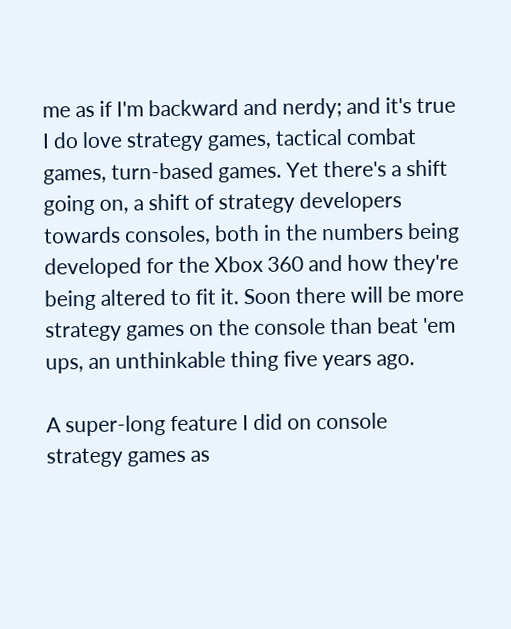me as if I'm backward and nerdy; and it's true I do love strategy games, tactical combat games, turn-based games. Yet there's a shift going on, a shift of strategy developers towards consoles, both in the numbers being developed for the Xbox 360 and how they're being altered to fit it. Soon there will be more strategy games on the console than beat 'em ups, an unthinkable thing five years ago.

A super-long feature I did on console strategy games as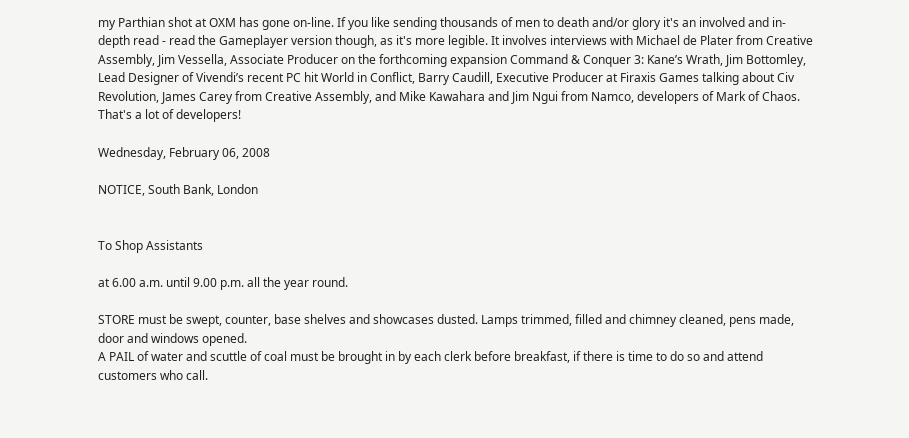my Parthian shot at OXM has gone on-line. If you like sending thousands of men to death and/or glory it's an involved and in-depth read - read the Gameplayer version though, as it's more legible. It involves interviews with Michael de Plater from Creative Assembly, Jim Vessella, Associate Producer on the forthcoming expansion Command & Conquer 3: Kane’s Wrath, Jim Bottomley, Lead Designer of Vivendi’s recent PC hit World in Conflict, Barry Caudill, Executive Producer at Firaxis Games talking about Civ Revolution, James Carey from Creative Assembly, and Mike Kawahara and Jim Ngui from Namco, developers of Mark of Chaos. That's a lot of developers!

Wednesday, February 06, 2008

NOTICE, South Bank, London


To Shop Assistants

at 6.00 a.m. until 9.00 p.m. all the year round.

STORE must be swept, counter, base shelves and showcases dusted. Lamps trimmed, filled and chimney cleaned, pens made, door and windows opened.
A PAIL of water and scuttle of coal must be brought in by each clerk before breakfast, if there is time to do so and attend customers who call.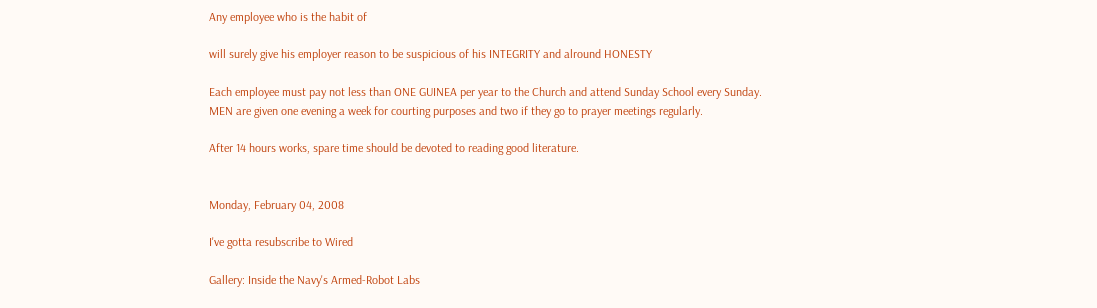Any employee who is the habit of

will surely give his employer reason to be suspicious of his INTEGRITY and alround HONESTY

Each employee must pay not less than ONE GUINEA per year to the Church and attend Sunday School every Sunday.
MEN are given one evening a week for courting purposes and two if they go to prayer meetings regularly.

After 14 hours works, spare time should be devoted to reading good literature.


Monday, February 04, 2008

I've gotta resubscribe to Wired

Gallery: Inside the Navy's Armed-Robot Labs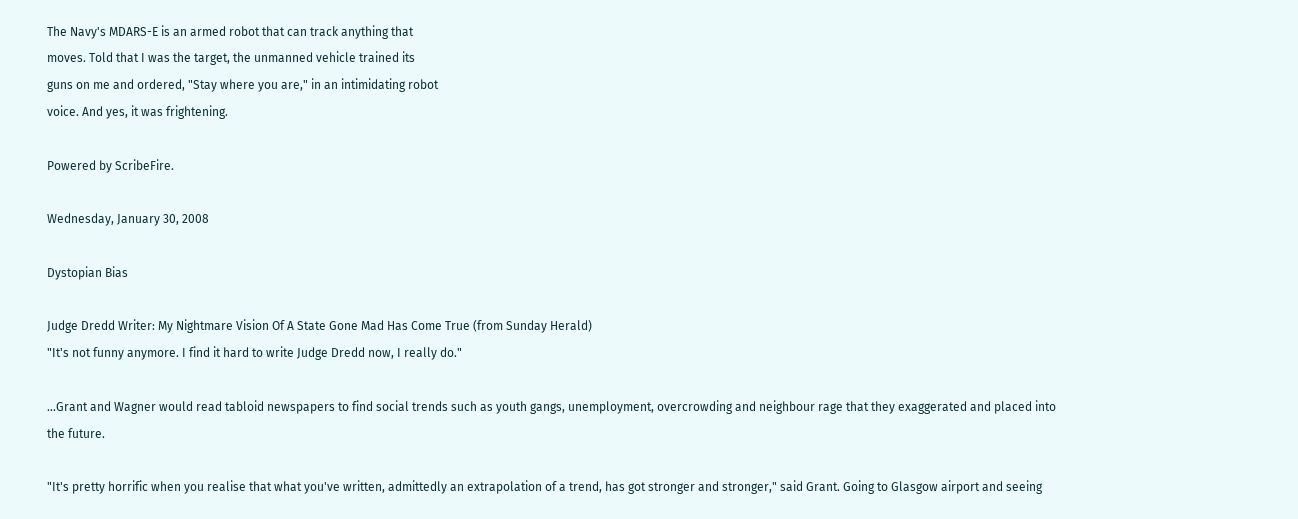The Navy's MDARS-E is an armed robot that can track anything that
moves. Told that I was the target, the unmanned vehicle trained its
guns on me and ordered, "Stay where you are," in an intimidating robot
voice. And yes, it was frightening.

Powered by ScribeFire.

Wednesday, January 30, 2008

Dystopian Bias

Judge Dredd Writer: My Nightmare Vision Of A State Gone Mad Has Come True (from Sunday Herald)
"It's not funny anymore. I find it hard to write Judge Dredd now, I really do."

...Grant and Wagner would read tabloid newspapers to find social trends such as youth gangs, unemployment, overcrowding and neighbour rage that they exaggerated and placed into the future.

"It's pretty horrific when you realise that what you've written, admittedly an extrapolation of a trend, has got stronger and stronger," said Grant. Going to Glasgow airport and seeing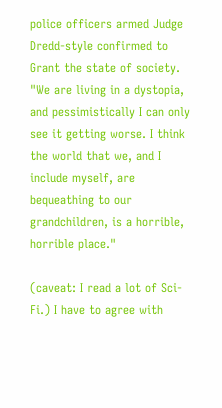police officers armed Judge Dredd-style confirmed to Grant the state of society. "We are living in a dystopia, and pessimistically I can only see it getting worse. I think the world that we, and I include myself, are bequeathing to our grandchildren, is a horrible, horrible place."

(caveat: I read a lot of Sci-Fi.) I have to agree with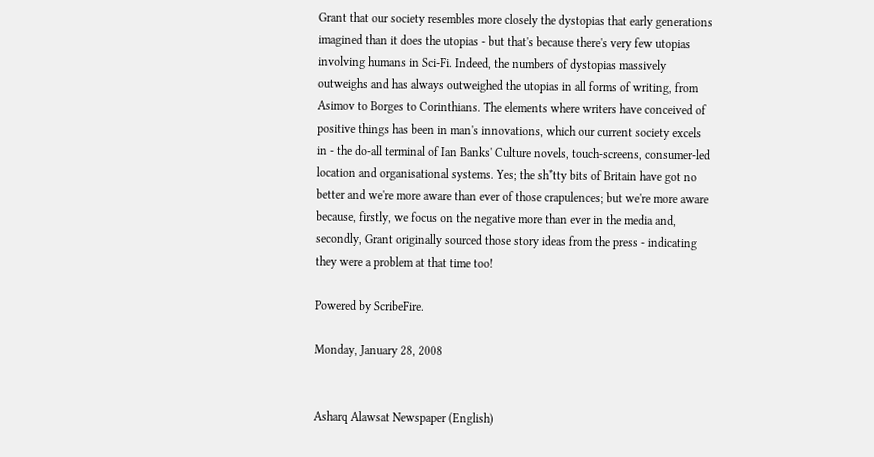Grant that our society resembles more closely the dystopias that early generations imagined than it does the utopias - but that's because there's very few utopias involving humans in Sci-Fi. Indeed, the numbers of dystopias massively outweighs and has always outweighed the utopias in all forms of writing, from Asimov to Borges to Corinthians. The elements where writers have conceived of positive things has been in man's innovations, which our current society excels in - the do-all terminal of Ian Banks' Culture novels, touch-screens, consumer-led location and organisational systems. Yes; the sh*tty bits of Britain have got no better and we're more aware than ever of those crapulences; but we're more aware because, firstly, we focus on the negative more than ever in the media and, secondly, Grant originally sourced those story ideas from the press - indicating they were a problem at that time too!

Powered by ScribeFire.

Monday, January 28, 2008


Asharq Alawsat Newspaper (English)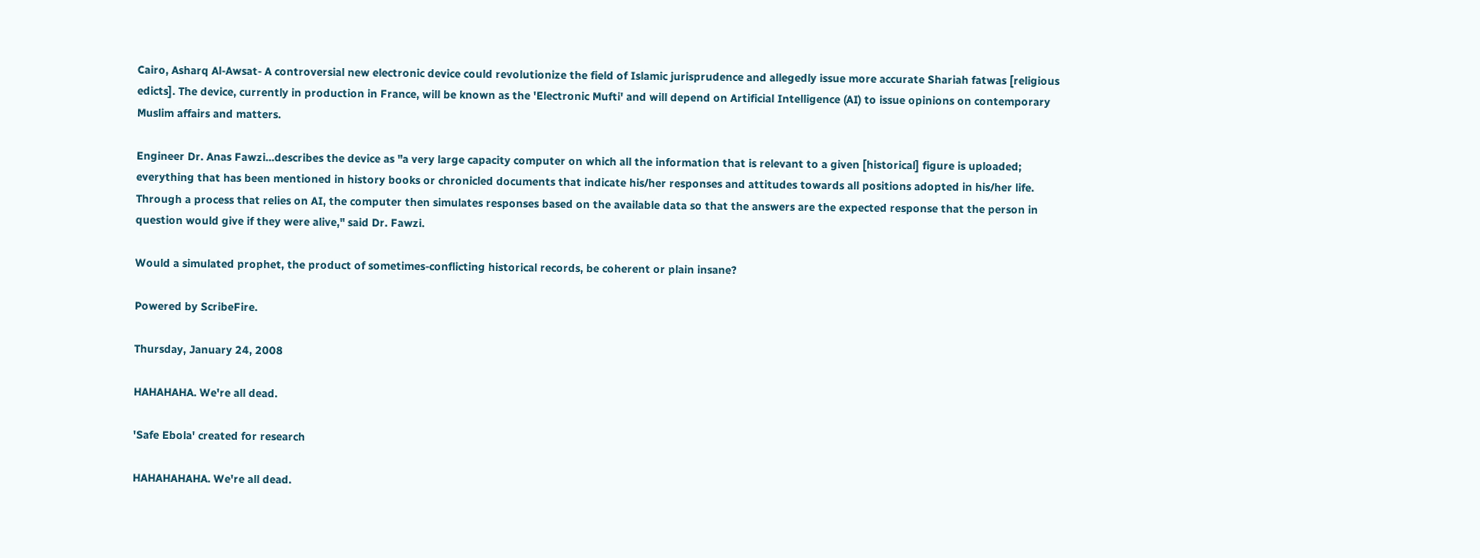Cairo, Asharq Al-Awsat- A controversial new electronic device could revolutionize the field of Islamic jurisprudence and allegedly issue more accurate Shariah fatwas [religious edicts]. The device, currently in production in France, will be known as the 'Electronic Mufti' and will depend on Artificial Intelligence (AI) to issue opinions on contemporary Muslim affairs and matters.

Engineer Dr. Anas Fawzi...describes the device as "a very large capacity computer on which all the information that is relevant to a given [historical] figure is uploaded; everything that has been mentioned in history books or chronicled documents that indicate his/her responses and attitudes towards all positions adopted in his/her life. Through a process that relies on AI, the computer then simulates responses based on the available data so that the answers are the expected response that the person in question would give if they were alive," said Dr. Fawzi.

Would a simulated prophet, the product of sometimes-conflicting historical records, be coherent or plain insane?

Powered by ScribeFire.

Thursday, January 24, 2008

HAHAHAHA. We're all dead.

'Safe Ebola' created for research

HAHAHAHAHA. We're all dead.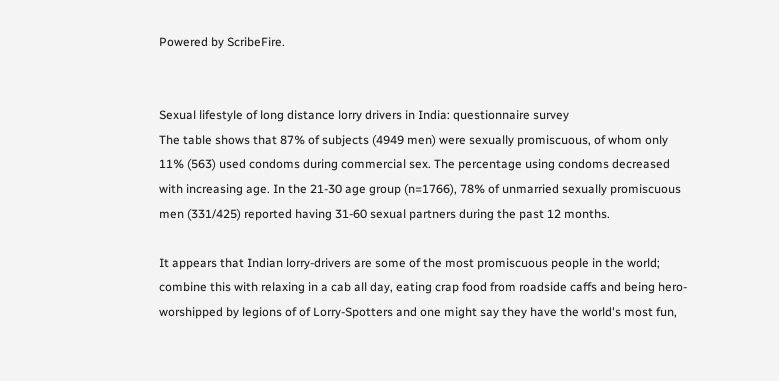Powered by ScribeFire.


Sexual lifestyle of long distance lorry drivers in India: questionnaire survey
The table shows that 87% of subjects (4949 men) were sexually promiscuous, of whom only 11% (563) used condoms during commercial sex. The percentage using condoms decreased with increasing age. In the 21-30 age group (n=1766), 78% of unmarried sexually promiscuous men (331/425) reported having 31-60 sexual partners during the past 12 months.

It appears that Indian lorry-drivers are some of the most promiscuous people in the world; combine this with relaxing in a cab all day, eating crap food from roadside caffs and being hero-worshipped by legions of of Lorry-Spotters and one might say they have the world's most fun,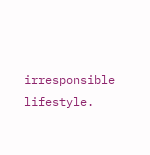irresponsible lifestyle.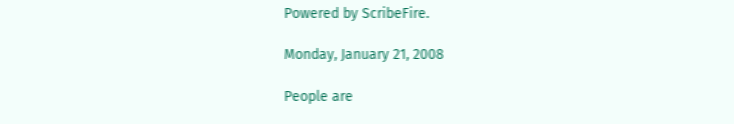Powered by ScribeFire.

Monday, January 21, 2008

People are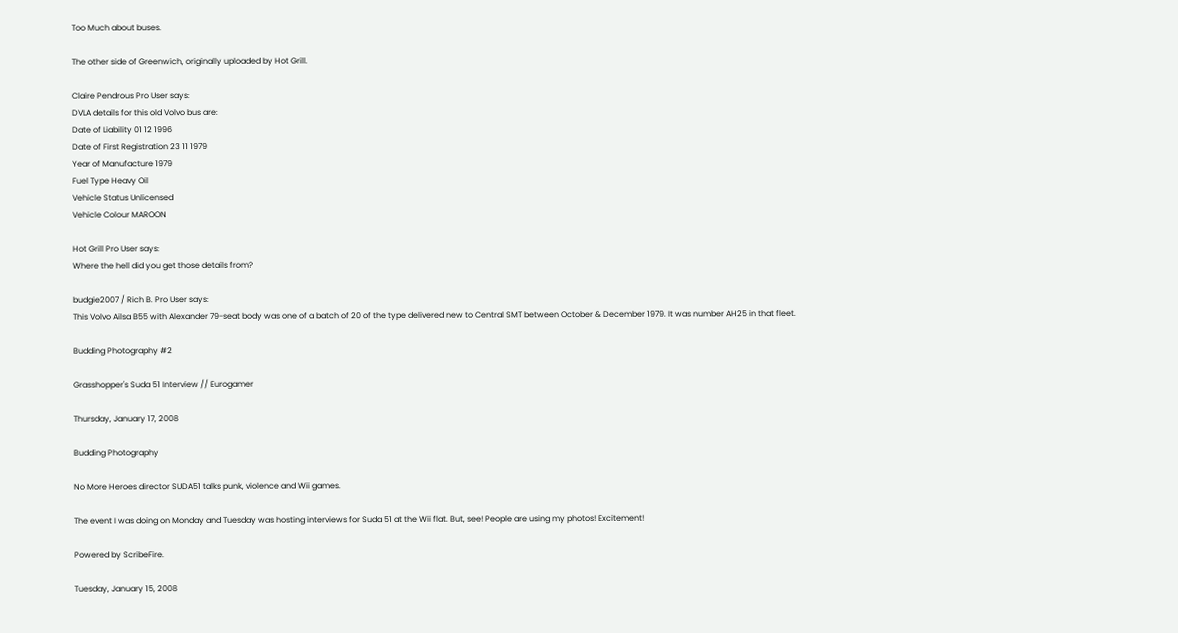Too Much about buses.

The other side of Greenwich, originally uploaded by Hot Grill.

Claire Pendrous Pro User says:
DVLA details for this old Volvo bus are:
Date of Liability 01 12 1996
Date of First Registration 23 11 1979
Year of Manufacture 1979
Fuel Type Heavy Oil
Vehicle Status Unlicensed
Vehicle Colour MAROON

Hot Grill Pro User says:
Where the hell did you get those details from?

budgie2007 / Rich B. Pro User says:
This Volvo Ailsa B55 with Alexander 79-seat body was one of a batch of 20 of the type delivered new to Central SMT between October & December 1979. It was number AH25 in that fleet.

Budding Photography #2

Grasshopper's Suda 51 Interview // Eurogamer

Thursday, January 17, 2008

Budding Photography

No More Heroes director SUDA51 talks punk, violence and Wii games.

The event I was doing on Monday and Tuesday was hosting interviews for Suda 51 at the Wii flat. But, see! People are using my photos! Excitement!

Powered by ScribeFire.

Tuesday, January 15, 2008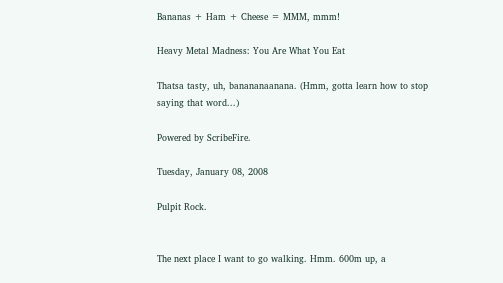Bananas + Ham + Cheese = MMM, mmm!

Heavy Metal Madness: You Are What You Eat

Thatsa tasty, uh, banananaanana. (Hmm, gotta learn how to stop saying that word...)

Powered by ScribeFire.

Tuesday, January 08, 2008

Pulpit Rock.


The next place I want to go walking. Hmm. 600m up, a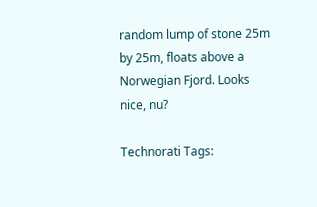random lump of stone 25m by 25m, floats above a Norwegian Fjord. Looks nice, nu?

Technorati Tags: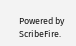Powered by ScribeFire.